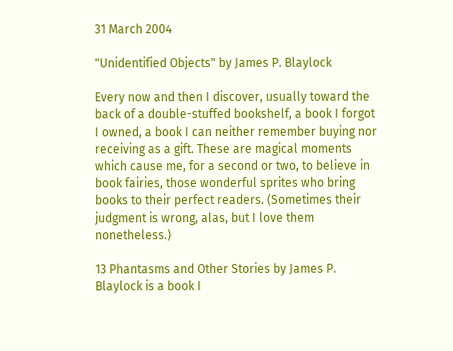31 March 2004

"Unidentified Objects" by James P. Blaylock

Every now and then I discover, usually toward the back of a double-stuffed bookshelf, a book I forgot I owned, a book I can neither remember buying nor receiving as a gift. These are magical moments which cause me, for a second or two, to believe in book fairies, those wonderful sprites who bring books to their perfect readers. (Sometimes their judgment is wrong, alas, but I love them nonetheless.)

13 Phantasms and Other Stories by James P. Blaylock is a book I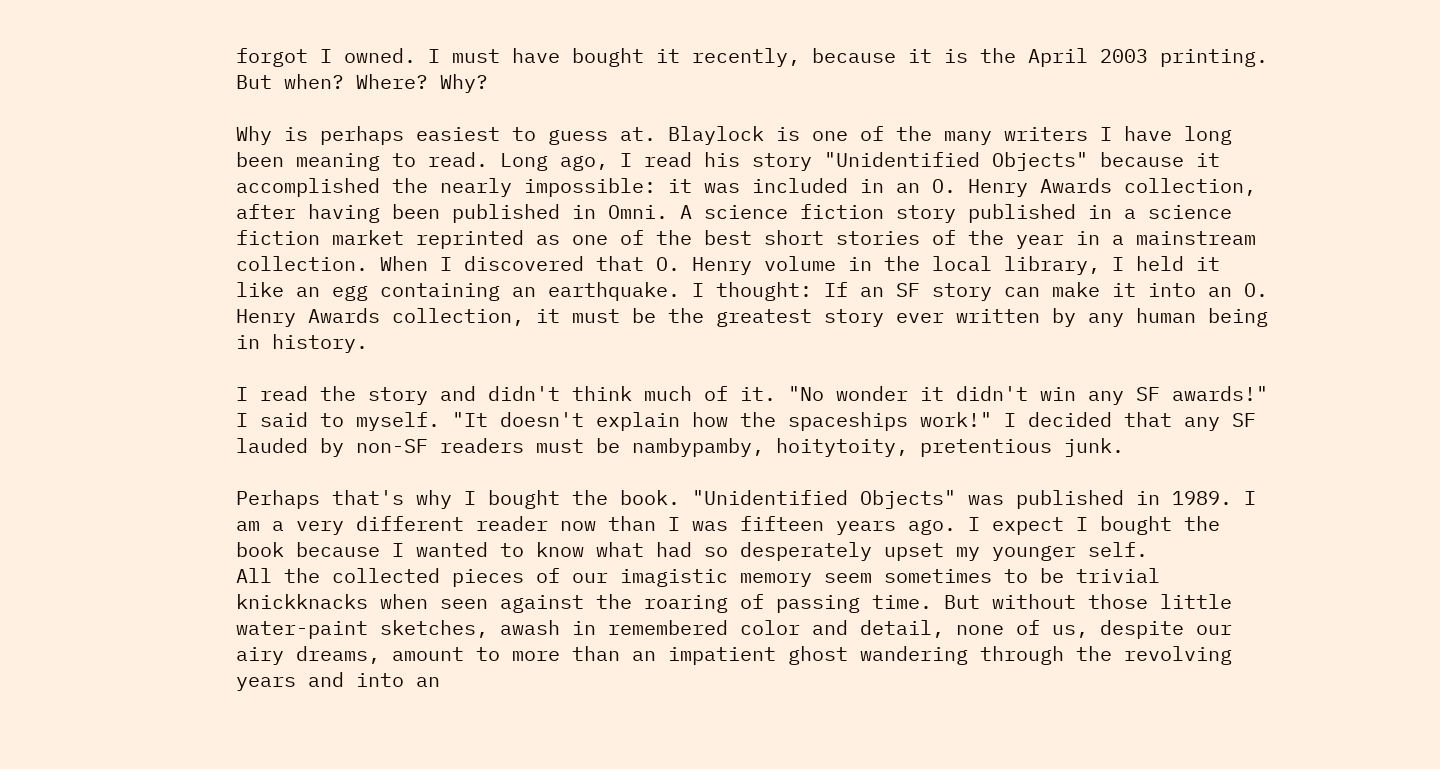forgot I owned. I must have bought it recently, because it is the April 2003 printing. But when? Where? Why?

Why is perhaps easiest to guess at. Blaylock is one of the many writers I have long been meaning to read. Long ago, I read his story "Unidentified Objects" because it accomplished the nearly impossible: it was included in an O. Henry Awards collection, after having been published in Omni. A science fiction story published in a science fiction market reprinted as one of the best short stories of the year in a mainstream collection. When I discovered that O. Henry volume in the local library, I held it like an egg containing an earthquake. I thought: If an SF story can make it into an O. Henry Awards collection, it must be the greatest story ever written by any human being in history.

I read the story and didn't think much of it. "No wonder it didn't win any SF awards!" I said to myself. "It doesn't explain how the spaceships work!" I decided that any SF lauded by non-SF readers must be nambypamby, hoitytoity, pretentious junk.

Perhaps that's why I bought the book. "Unidentified Objects" was published in 1989. I am a very different reader now than I was fifteen years ago. I expect I bought the book because I wanted to know what had so desperately upset my younger self.
All the collected pieces of our imagistic memory seem sometimes to be trivial knickknacks when seen against the roaring of passing time. But without those little water-paint sketches, awash in remembered color and detail, none of us, despite our airy dreams, amount to more than an impatient ghost wandering through the revolving years and into an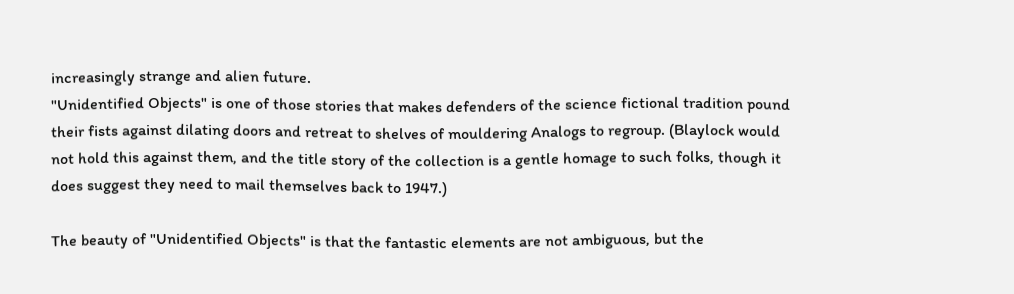increasingly strange and alien future.
"Unidentified Objects" is one of those stories that makes defenders of the science fictional tradition pound their fists against dilating doors and retreat to shelves of mouldering Analogs to regroup. (Blaylock would not hold this against them, and the title story of the collection is a gentle homage to such folks, though it does suggest they need to mail themselves back to 1947.)

The beauty of "Unidentified Objects" is that the fantastic elements are not ambiguous, but the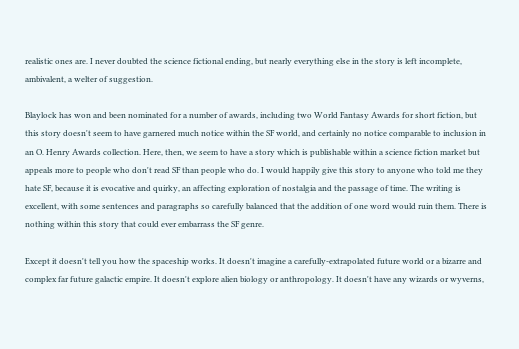realistic ones are. I never doubted the science fictional ending, but nearly everything else in the story is left incomplete, ambivalent, a welter of suggestion.

Blaylock has won and been nominated for a number of awards, including two World Fantasy Awards for short fiction, but this story doesn't seem to have garnered much notice within the SF world, and certainly no notice comparable to inclusion in an O. Henry Awards collection. Here, then, we seem to have a story which is publishable within a science fiction market but appeals more to people who don't read SF than people who do. I would happily give this story to anyone who told me they hate SF, because it is evocative and quirky, an affecting exploration of nostalgia and the passage of time. The writing is excellent, with some sentences and paragraphs so carefully balanced that the addition of one word would ruin them. There is nothing within this story that could ever embarrass the SF genre.

Except it doesn't tell you how the spaceship works. It doesn't imagine a carefully-extrapolated future world or a bizarre and complex far future galactic empire. It doesn't explore alien biology or anthropology. It doesn't have any wizards or wyverns,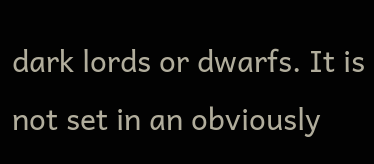dark lords or dwarfs. It is not set in an obviously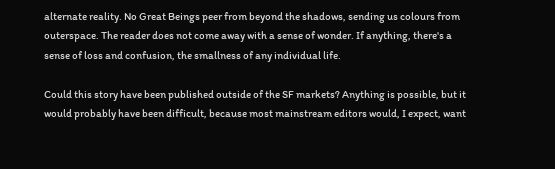alternate reality. No Great Beings peer from beyond the shadows, sending us colours from outerspace. The reader does not come away with a sense of wonder. If anything, there's a sense of loss and confusion, the smallness of any individual life.

Could this story have been published outside of the SF markets? Anything is possible, but it would probably have been difficult, because most mainstream editors would, I expect, want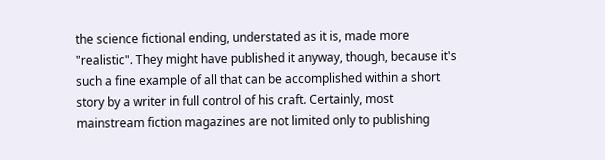the science fictional ending, understated as it is, made more "realistic". They might have published it anyway, though, because it's such a fine example of all that can be accomplished within a short story by a writer in full control of his craft. Certainly, most mainstream fiction magazines are not limited only to publishing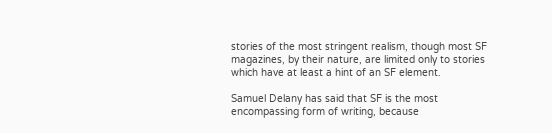stories of the most stringent realism, though most SF magazines, by their nature, are limited only to stories which have at least a hint of an SF element.

Samuel Delany has said that SF is the most encompassing form of writing, because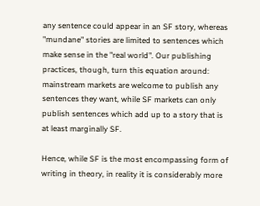any sentence could appear in an SF story, whereas "mundane" stories are limited to sentences which make sense in the "real world". Our publishing practices, though, turn this equation around: mainstream markets are welcome to publish any sentences they want, while SF markets can only publish sentences which add up to a story that is at least marginally SF.

Hence, while SF is the most encompassing form of writing in theory, in reality it is considerably more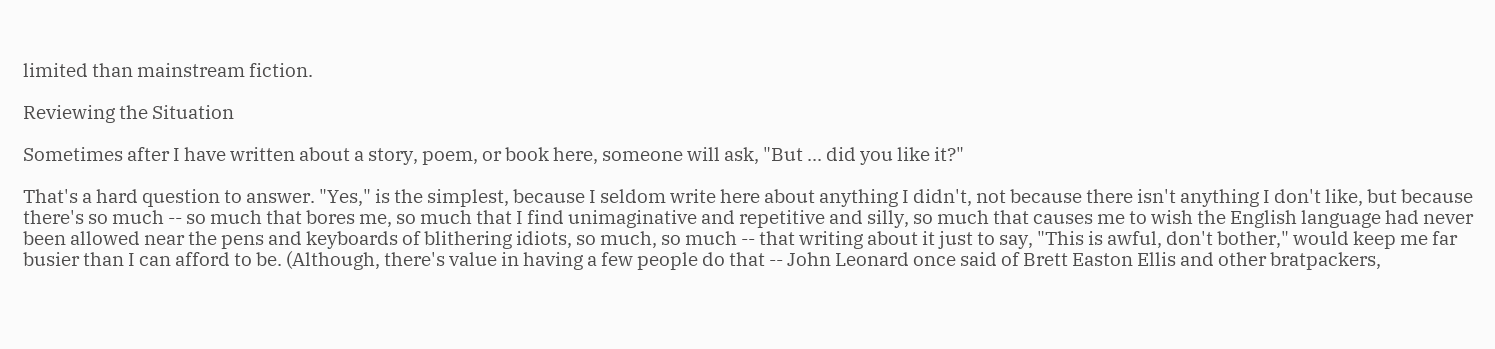limited than mainstream fiction.

Reviewing the Situation

Sometimes after I have written about a story, poem, or book here, someone will ask, "But ... did you like it?"

That's a hard question to answer. "Yes," is the simplest, because I seldom write here about anything I didn't, not because there isn't anything I don't like, but because there's so much -- so much that bores me, so much that I find unimaginative and repetitive and silly, so much that causes me to wish the English language had never been allowed near the pens and keyboards of blithering idiots, so much, so much -- that writing about it just to say, "This is awful, don't bother," would keep me far busier than I can afford to be. (Although, there's value in having a few people do that -- John Leonard once said of Brett Easton Ellis and other bratpackers,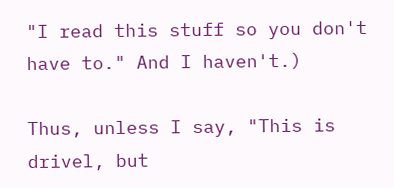"I read this stuff so you don't have to." And I haven't.)

Thus, unless I say, "This is drivel, but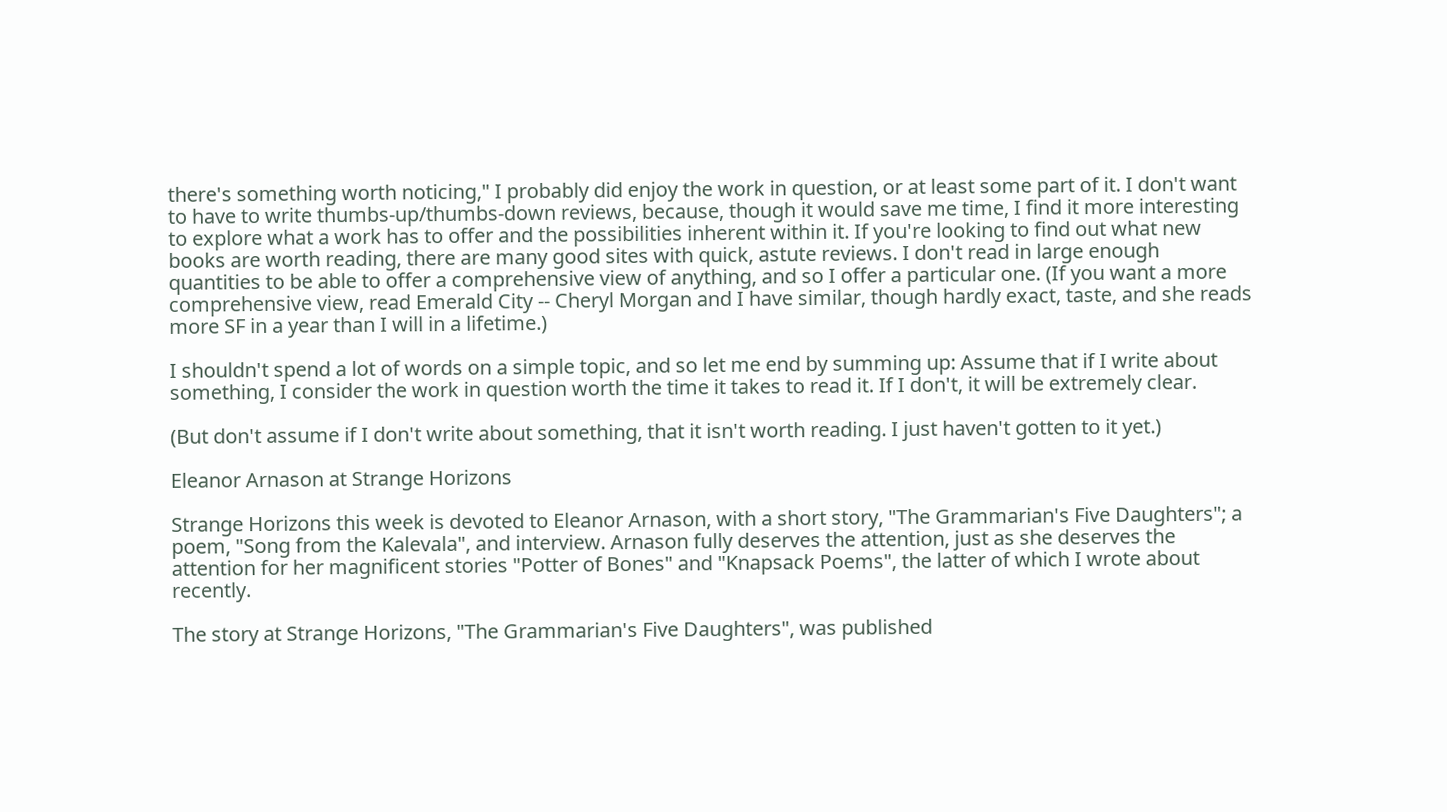there's something worth noticing," I probably did enjoy the work in question, or at least some part of it. I don't want to have to write thumbs-up/thumbs-down reviews, because, though it would save me time, I find it more interesting to explore what a work has to offer and the possibilities inherent within it. If you're looking to find out what new books are worth reading, there are many good sites with quick, astute reviews. I don't read in large enough quantities to be able to offer a comprehensive view of anything, and so I offer a particular one. (If you want a more comprehensive view, read Emerald City -- Cheryl Morgan and I have similar, though hardly exact, taste, and she reads more SF in a year than I will in a lifetime.)

I shouldn't spend a lot of words on a simple topic, and so let me end by summing up: Assume that if I write about something, I consider the work in question worth the time it takes to read it. If I don't, it will be extremely clear.

(But don't assume if I don't write about something, that it isn't worth reading. I just haven't gotten to it yet.)

Eleanor Arnason at Strange Horizons

Strange Horizons this week is devoted to Eleanor Arnason, with a short story, "The Grammarian's Five Daughters"; a poem, "Song from the Kalevala", and interview. Arnason fully deserves the attention, just as she deserves the attention for her magnificent stories "Potter of Bones" and "Knapsack Poems", the latter of which I wrote about recently.

The story at Strange Horizons, "The Grammarian's Five Daughters", was published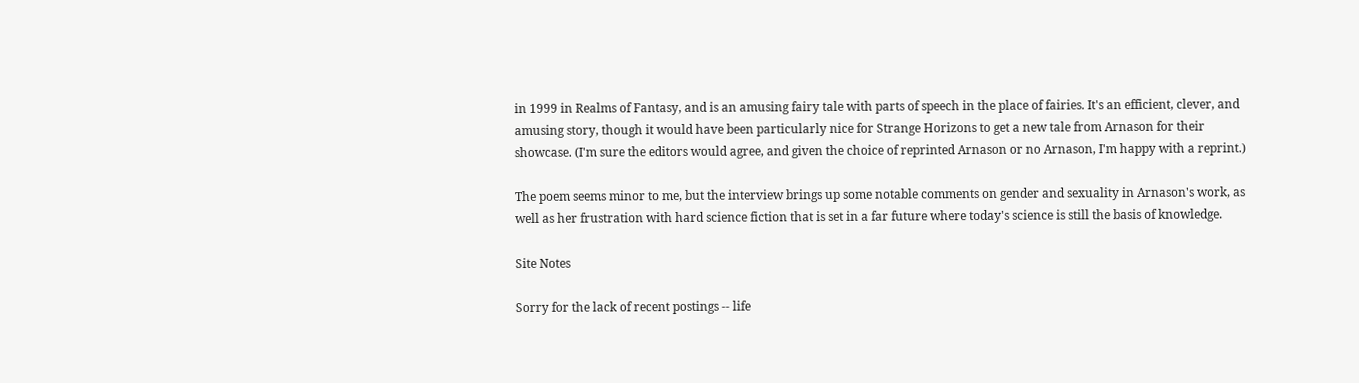in 1999 in Realms of Fantasy, and is an amusing fairy tale with parts of speech in the place of fairies. It's an efficient, clever, and amusing story, though it would have been particularly nice for Strange Horizons to get a new tale from Arnason for their showcase. (I'm sure the editors would agree, and given the choice of reprinted Arnason or no Arnason, I'm happy with a reprint.)

The poem seems minor to me, but the interview brings up some notable comments on gender and sexuality in Arnason's work, as well as her frustration with hard science fiction that is set in a far future where today's science is still the basis of knowledge.

Site Notes

Sorry for the lack of recent postings -- life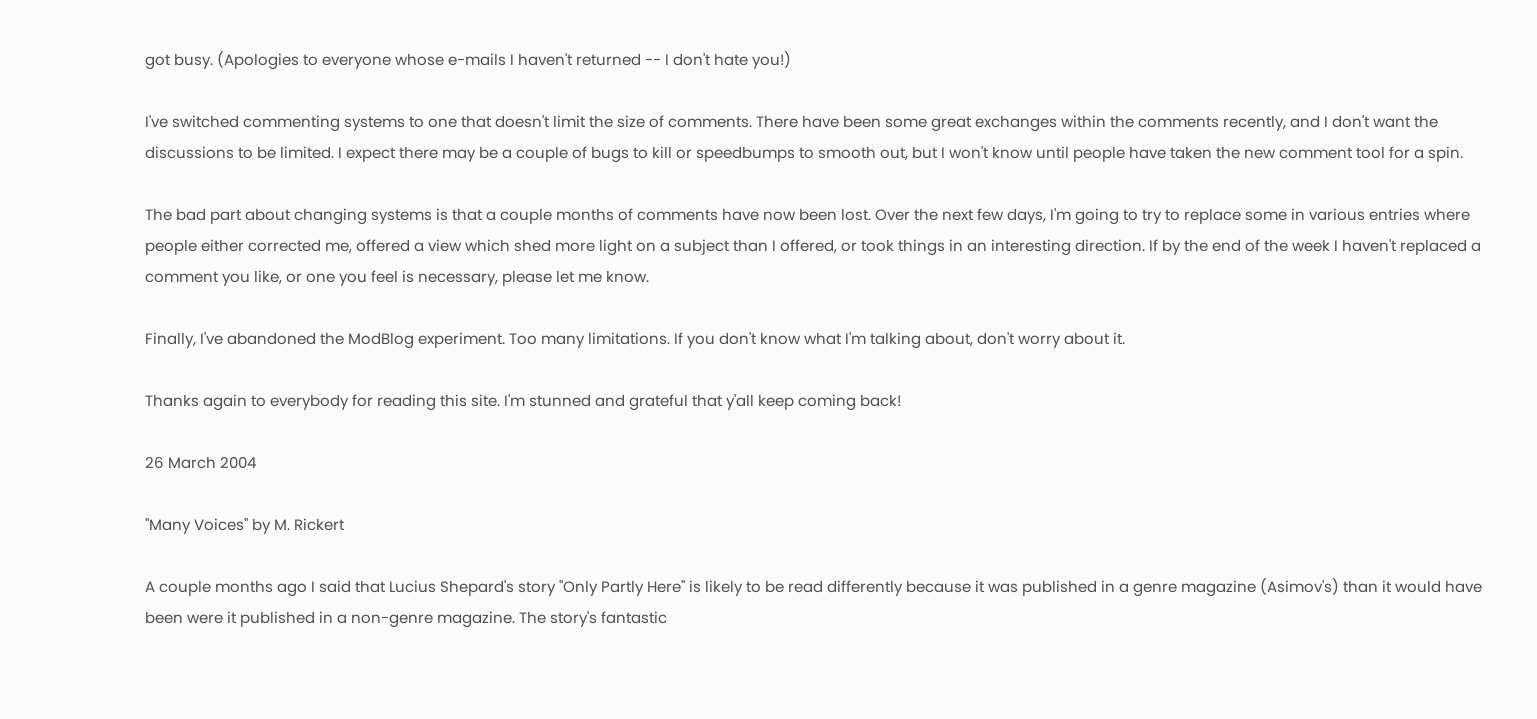got busy. (Apologies to everyone whose e-mails I haven't returned -- I don't hate you!)

I've switched commenting systems to one that doesn't limit the size of comments. There have been some great exchanges within the comments recently, and I don't want the discussions to be limited. I expect there may be a couple of bugs to kill or speedbumps to smooth out, but I won't know until people have taken the new comment tool for a spin.

The bad part about changing systems is that a couple months of comments have now been lost. Over the next few days, I'm going to try to replace some in various entries where people either corrected me, offered a view which shed more light on a subject than I offered, or took things in an interesting direction. If by the end of the week I haven't replaced a comment you like, or one you feel is necessary, please let me know.

Finally, I've abandoned the ModBlog experiment. Too many limitations. If you don't know what I'm talking about, don't worry about it.

Thanks again to everybody for reading this site. I'm stunned and grateful that y'all keep coming back!

26 March 2004

"Many Voices" by M. Rickert

A couple months ago I said that Lucius Shepard's story "Only Partly Here" is likely to be read differently because it was published in a genre magazine (Asimov's) than it would have been were it published in a non-genre magazine. The story's fantastic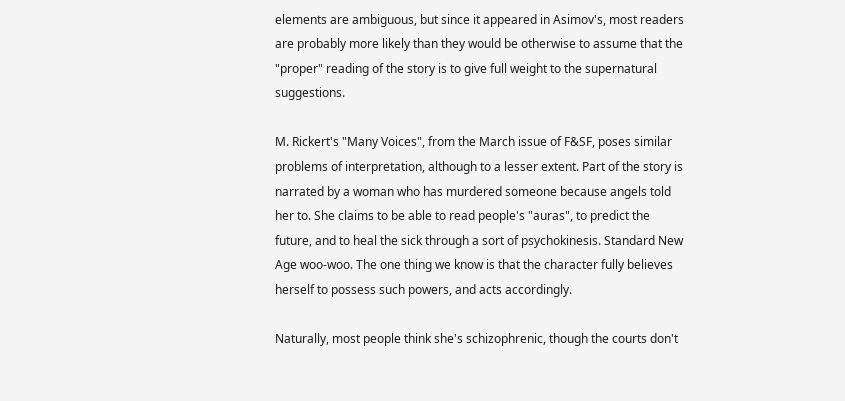elements are ambiguous, but since it appeared in Asimov's, most readers are probably more likely than they would be otherwise to assume that the "proper" reading of the story is to give full weight to the supernatural suggestions.

M. Rickert's "Many Voices", from the March issue of F&SF, poses similar problems of interpretation, although to a lesser extent. Part of the story is narrated by a woman who has murdered someone because angels told her to. She claims to be able to read people's "auras", to predict the future, and to heal the sick through a sort of psychokinesis. Standard New Age woo-woo. The one thing we know is that the character fully believes herself to possess such powers, and acts accordingly.

Naturally, most people think she's schizophrenic, though the courts don't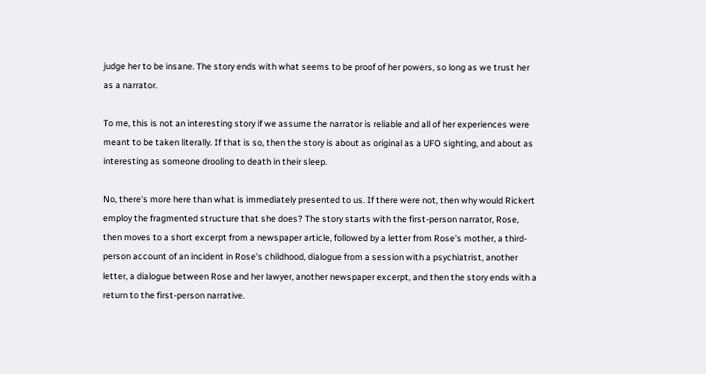judge her to be insane. The story ends with what seems to be proof of her powers, so long as we trust her as a narrator.

To me, this is not an interesting story if we assume the narrator is reliable and all of her experiences were meant to be taken literally. If that is so, then the story is about as original as a UFO sighting, and about as interesting as someone drooling to death in their sleep.

No, there's more here than what is immediately presented to us. If there were not, then why would Rickert employ the fragmented structure that she does? The story starts with the first-person narrator, Rose, then moves to a short excerpt from a newspaper article, followed by a letter from Rose's mother, a third-person account of an incident in Rose's childhood, dialogue from a session with a psychiatrist, another letter, a dialogue between Rose and her lawyer, another newspaper excerpt, and then the story ends with a return to the first-person narrative.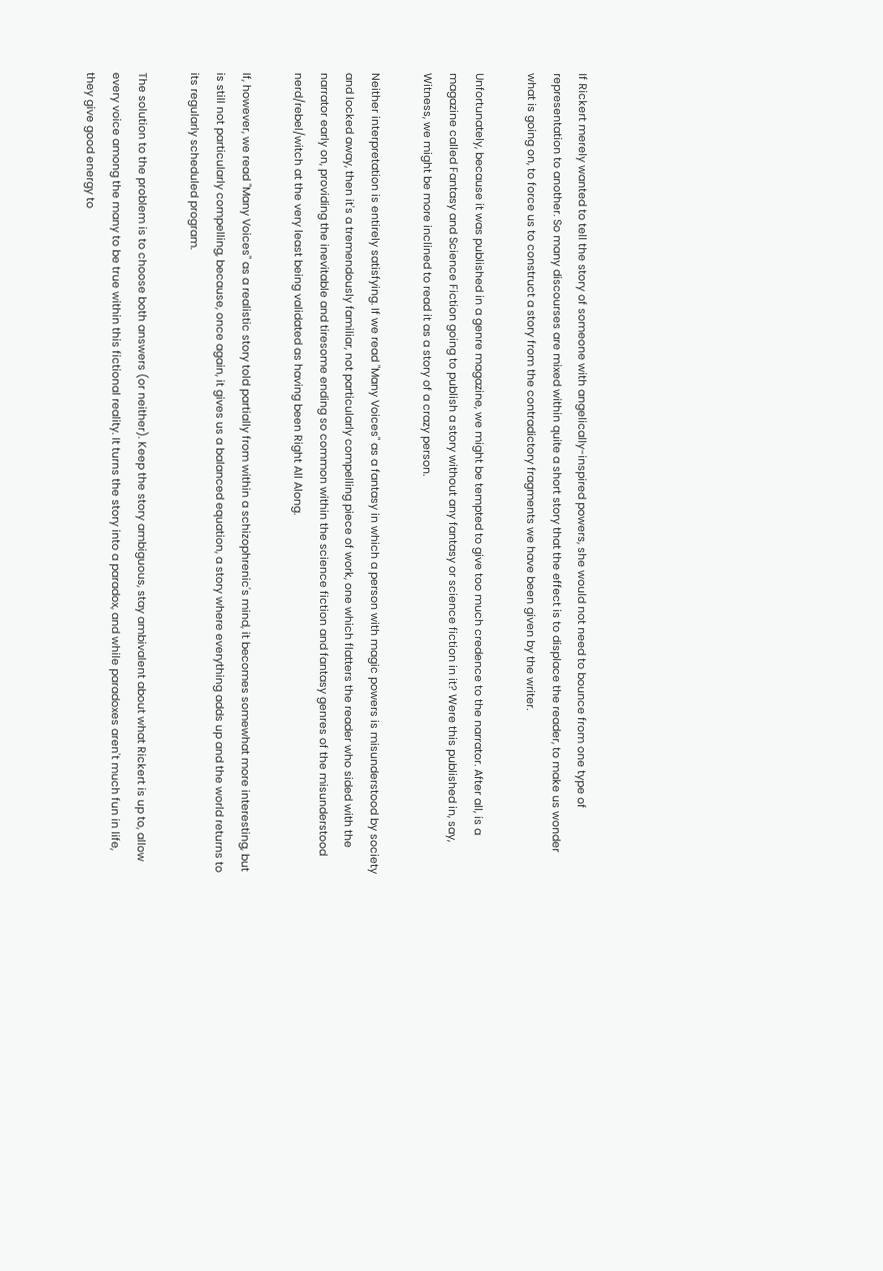If Rickert merely wanted to tell the story of someone with angelically-inspired powers, she would not need to bounce from one type of representation to another. So many discourses are mixed within quite a short story that the effect is to displace the reader, to make us wonder what is going on, to force us to construct a story from the contradictory fragments we have been given by the writer.

Unfortunately, because it was published in a genre magazine, we might be tempted to give too much credence to the narrator. After all, is a magazine called Fantasy and Science Fiction going to publish a story without any fantasy or science fiction in it? Were this published in, say, Witness, we might be more inclined to read it as a story of a crazy person.

Neither interpretation is entirely satisfying. If we read "Many Voices" as a fantasy in which a person with magic powers is misunderstood by society and locked away, then it's a tremendously familiar, not particularly compelling piece of work, one which flatters the reader who sided with the narrator early on, providing the inevitable and tiresome ending so common within the science fiction and fantasy genres of the misunderstood nerd/rebel/witch at the very least being validated as having been Right All Along.

If, however, we read "Many Voices" as a realistic story told partially from within a schizophrenic's mind, it becomes somewhat more interesting, but is still not particularly compelling, because, once again, it gives us a balanced equation, a story where everything adds up and the world returns to its regularly scheduled program.

The solution to the problem is to choose both answers (or neither). Keep the story ambiguous, stay ambivalent about what Rickert is up to, allow every voice among the many to be true within this fictional reality. It turns the story into a paradox, and while paradoxes aren't much fun in life, they give good energy to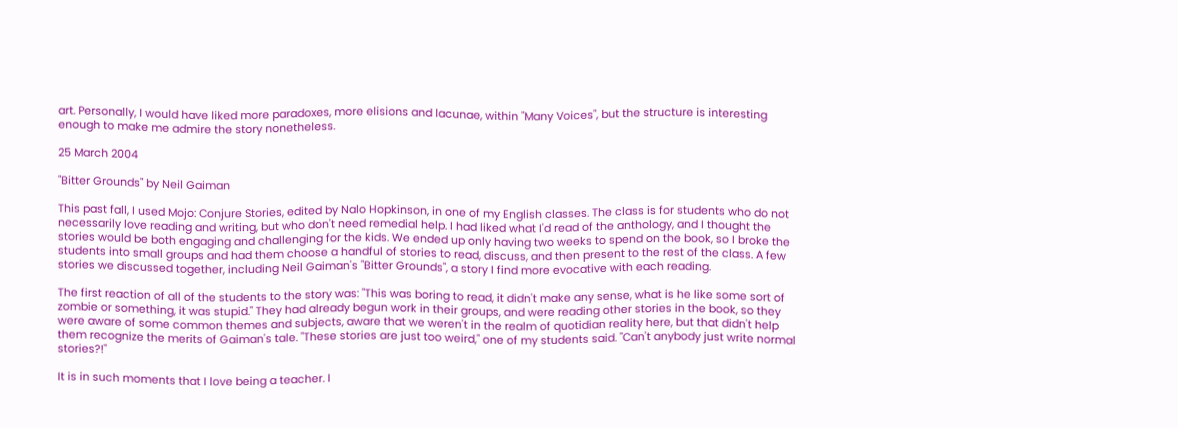art. Personally, I would have liked more paradoxes, more elisions and lacunae, within "Many Voices", but the structure is interesting enough to make me admire the story nonetheless.

25 March 2004

"Bitter Grounds" by Neil Gaiman

This past fall, I used Mojo: Conjure Stories, edited by Nalo Hopkinson, in one of my English classes. The class is for students who do not necessarily love reading and writing, but who don't need remedial help. I had liked what I'd read of the anthology, and I thought the stories would be both engaging and challenging for the kids. We ended up only having two weeks to spend on the book, so I broke the students into small groups and had them choose a handful of stories to read, discuss, and then present to the rest of the class. A few stories we discussed together, including Neil Gaiman's "Bitter Grounds", a story I find more evocative with each reading.

The first reaction of all of the students to the story was: "This was boring to read, it didn't make any sense, what is he like some sort of zombie or something, it was stupid." They had already begun work in their groups, and were reading other stories in the book, so they were aware of some common themes and subjects, aware that we weren't in the realm of quotidian reality here, but that didn't help them recognize the merits of Gaiman's tale. "These stories are just too weird," one of my students said. "Can't anybody just write normal stories?!"

It is in such moments that I love being a teacher. I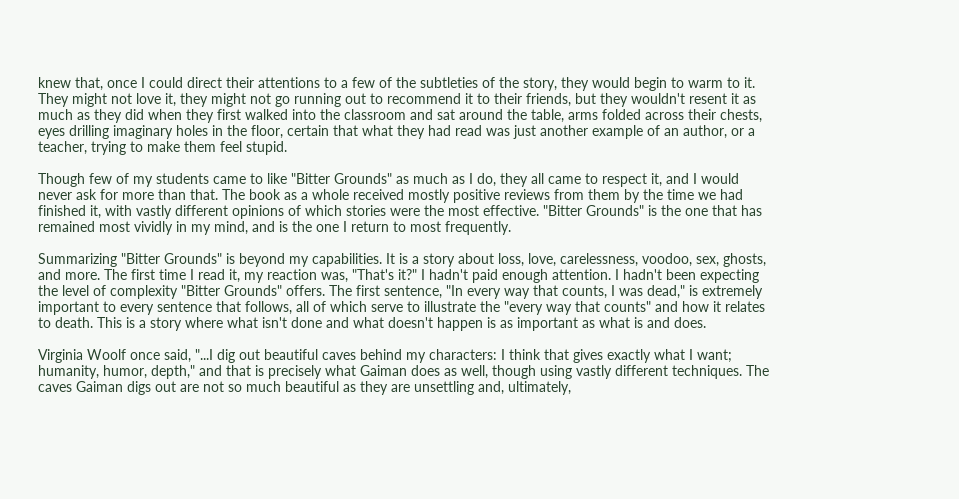knew that, once I could direct their attentions to a few of the subtleties of the story, they would begin to warm to it. They might not love it, they might not go running out to recommend it to their friends, but they wouldn't resent it as much as they did when they first walked into the classroom and sat around the table, arms folded across their chests, eyes drilling imaginary holes in the floor, certain that what they had read was just another example of an author, or a teacher, trying to make them feel stupid.

Though few of my students came to like "Bitter Grounds" as much as I do, they all came to respect it, and I would never ask for more than that. The book as a whole received mostly positive reviews from them by the time we had finished it, with vastly different opinions of which stories were the most effective. "Bitter Grounds" is the one that has remained most vividly in my mind, and is the one I return to most frequently.

Summarizing "Bitter Grounds" is beyond my capabilities. It is a story about loss, love, carelessness, voodoo, sex, ghosts, and more. The first time I read it, my reaction was, "That's it?" I hadn't paid enough attention. I hadn't been expecting the level of complexity "Bitter Grounds" offers. The first sentence, "In every way that counts, I was dead," is extremely important to every sentence that follows, all of which serve to illustrate the "every way that counts" and how it relates to death. This is a story where what isn't done and what doesn't happen is as important as what is and does.

Virginia Woolf once said, "...I dig out beautiful caves behind my characters: I think that gives exactly what I want; humanity, humor, depth," and that is precisely what Gaiman does as well, though using vastly different techniques. The caves Gaiman digs out are not so much beautiful as they are unsettling and, ultimately,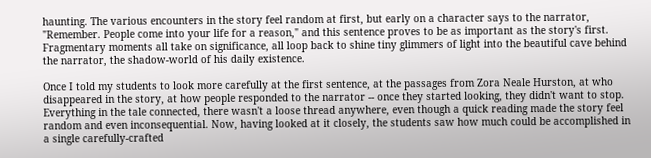haunting. The various encounters in the story feel random at first, but early on a character says to the narrator, "Remember. People come into your life for a reason," and this sentence proves to be as important as the story's first. Fragmentary moments all take on significance, all loop back to shine tiny glimmers of light into the beautiful cave behind the narrator, the shadow-world of his daily existence.

Once I told my students to look more carefully at the first sentence, at the passages from Zora Neale Hurston, at who disappeared in the story, at how people responded to the narrator -- once they started looking, they didn't want to stop. Everything in the tale connected, there wasn't a loose thread anywhere, even though a quick reading made the story feel random and even inconsequential. Now, having looked at it closely, the students saw how much could be accomplished in a single carefully-crafted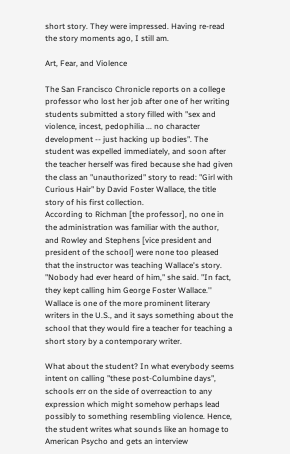short story. They were impressed. Having re-read the story moments ago, I still am.

Art, Fear, and Violence

The San Francisco Chronicle reports on a college professor who lost her job after one of her writing students submitted a story filled with "sex and violence, incest, pedophilia ... no character development -- just hacking up bodies". The student was expelled immediately, and soon after the teacher herself was fired because she had given the class an "unauthorized" story to read: "Girl with Curious Hair" by David Foster Wallace, the title story of his first collection.
According to Richman [the professor], no one in the administration was familiar with the author, and Rowley and Stephens [vice president and president of the school] were none too pleased that the instructor was teaching Wallace's story. "Nobody had ever heard of him," she said. "In fact, they kept calling him George Foster Wallace.''
Wallace is one of the more prominent literary writers in the U.S., and it says something about the school that they would fire a teacher for teaching a short story by a contemporary writer.

What about the student? In what everybody seems intent on calling "these post-Columbine days", schools err on the side of overreaction to any expression which might somehow perhaps lead possibly to something resembling violence. Hence, the student writes what sounds like an homage to American Psycho and gets an interview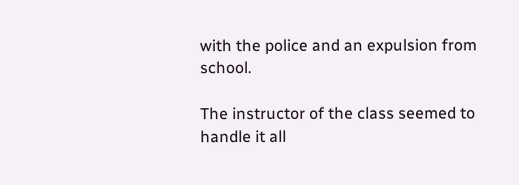with the police and an expulsion from school.

The instructor of the class seemed to handle it all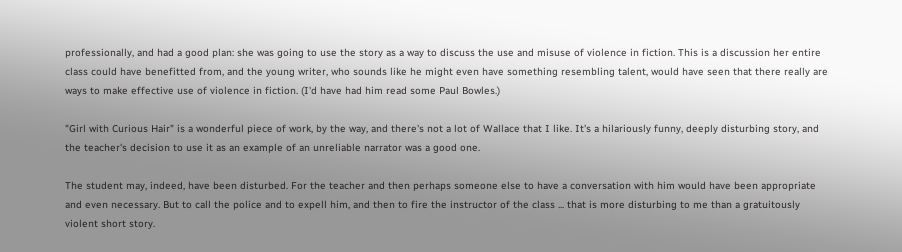professionally, and had a good plan: she was going to use the story as a way to discuss the use and misuse of violence in fiction. This is a discussion her entire class could have benefitted from, and the young writer, who sounds like he might even have something resembling talent, would have seen that there really are ways to make effective use of violence in fiction. (I'd have had him read some Paul Bowles.)

"Girl with Curious Hair" is a wonderful piece of work, by the way, and there's not a lot of Wallace that I like. It's a hilariously funny, deeply disturbing story, and the teacher's decision to use it as an example of an unreliable narrator was a good one.

The student may, indeed, have been disturbed. For the teacher and then perhaps someone else to have a conversation with him would have been appropriate and even necessary. But to call the police and to expell him, and then to fire the instructor of the class ... that is more disturbing to me than a gratuitously violent short story.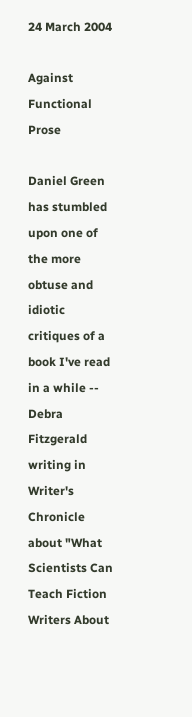24 March 2004

Against Functional Prose

Daniel Green has stumbled upon one of the more obtuse and idiotic critiques of a book I've read in a while -- Debra Fitzgerald writing in Writer's Chronicle about "What Scientists Can Teach Fiction Writers About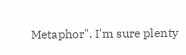Metaphor". I'm sure plenty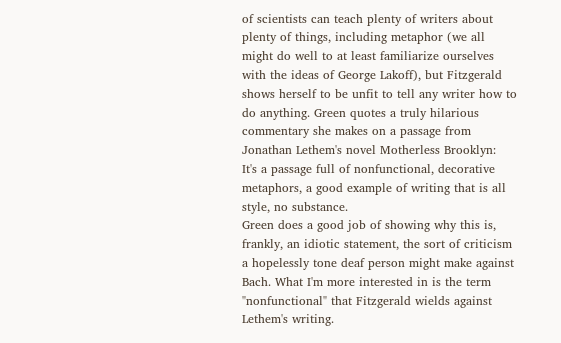of scientists can teach plenty of writers about plenty of things, including metaphor (we all might do well to at least familiarize ourselves with the ideas of George Lakoff), but Fitzgerald shows herself to be unfit to tell any writer how to do anything. Green quotes a truly hilarious commentary she makes on a passage from Jonathan Lethem's novel Motherless Brooklyn:
It's a passage full of nonfunctional, decorative metaphors, a good example of writing that is all style, no substance.
Green does a good job of showing why this is, frankly, an idiotic statement, the sort of criticism a hopelessly tone deaf person might make against Bach. What I'm more interested in is the term "nonfunctional" that Fitzgerald wields against Lethem's writing.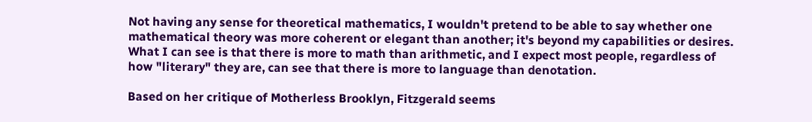Not having any sense for theoretical mathematics, I wouldn't pretend to be able to say whether one mathematical theory was more coherent or elegant than another; it's beyond my capabilities or desires. What I can see is that there is more to math than arithmetic, and I expect most people, regardless of how "literary" they are, can see that there is more to language than denotation.

Based on her critique of Motherless Brooklyn, Fitzgerald seems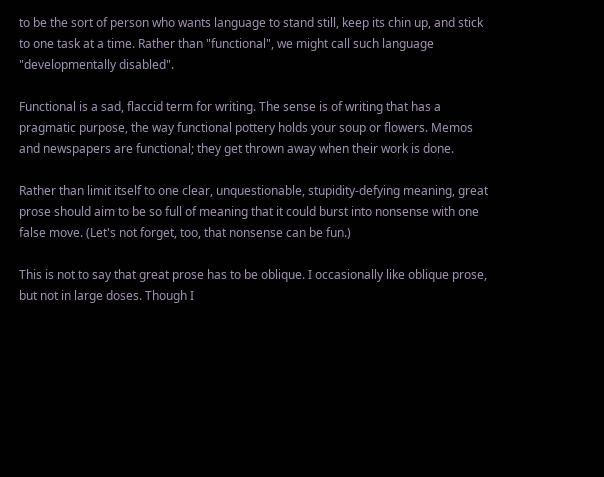to be the sort of person who wants language to stand still, keep its chin up, and stick to one task at a time. Rather than "functional", we might call such language "developmentally disabled".

Functional is a sad, flaccid term for writing. The sense is of writing that has a pragmatic purpose, the way functional pottery holds your soup or flowers. Memos and newspapers are functional; they get thrown away when their work is done.

Rather than limit itself to one clear, unquestionable, stupidity-defying meaning, great prose should aim to be so full of meaning that it could burst into nonsense with one false move. (Let's not forget, too, that nonsense can be fun.)

This is not to say that great prose has to be oblique. I occasionally like oblique prose, but not in large doses. Though I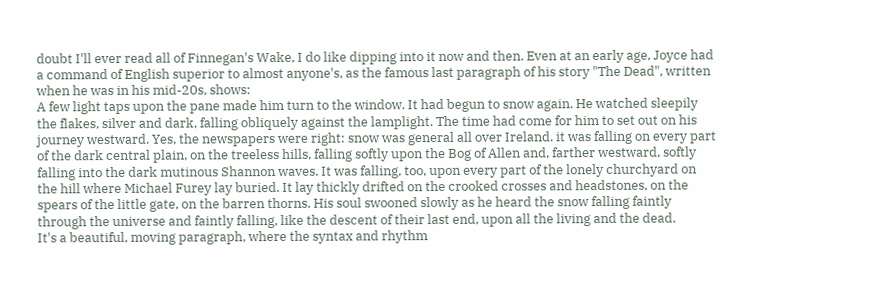doubt I'll ever read all of Finnegan's Wake, I do like dipping into it now and then. Even at an early age, Joyce had a command of English superior to almost anyone's, as the famous last paragraph of his story "The Dead", written when he was in his mid-20s, shows:
A few light taps upon the pane made him turn to the window. It had begun to snow again. He watched sleepily the flakes, silver and dark, falling obliquely against the lamplight. The time had come for him to set out on his journey westward. Yes, the newspapers were right: snow was general all over Ireland. it was falling on every part of the dark central plain, on the treeless hills, falling softly upon the Bog of Allen and, farther westward, softly falling into the dark mutinous Shannon waves. It was falling, too, upon every part of the lonely churchyard on the hill where Michael Furey lay buried. It lay thickly drifted on the crooked crosses and headstones, on the spears of the little gate, on the barren thorns. His soul swooned slowly as he heard the snow falling faintly through the universe and faintly falling, like the descent of their last end, upon all the living and the dead.
It's a beautiful, moving paragraph, where the syntax and rhythm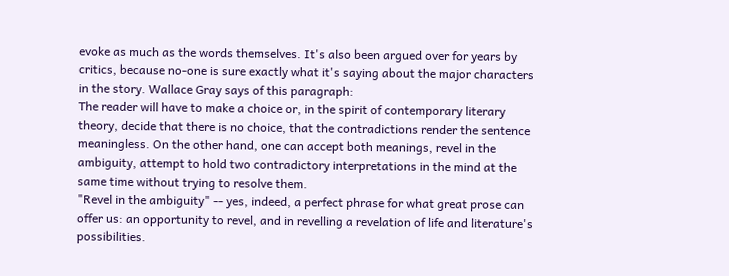evoke as much as the words themselves. It's also been argued over for years by critics, because no-one is sure exactly what it's saying about the major characters in the story. Wallace Gray says of this paragraph:
The reader will have to make a choice or, in the spirit of contemporary literary theory, decide that there is no choice, that the contradictions render the sentence meaningless. On the other hand, one can accept both meanings, revel in the ambiguity, attempt to hold two contradictory interpretations in the mind at the same time without trying to resolve them.
"Revel in the ambiguity" -- yes, indeed, a perfect phrase for what great prose can offer us: an opportunity to revel, and in revelling a revelation of life and literature's possibilities.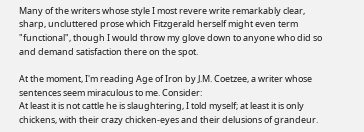Many of the writers whose style I most revere write remarkably clear, sharp, uncluttered prose which Fitzgerald herself might even term "functional", though I would throw my glove down to anyone who did so and demand satisfaction there on the spot.

At the moment, I'm reading Age of Iron by J.M. Coetzee, a writer whose sentences seem miraculous to me. Consider:
At least it is not cattle he is slaughtering, I told myself; at least it is only chickens, with their crazy chicken-eyes and their delusions of grandeur.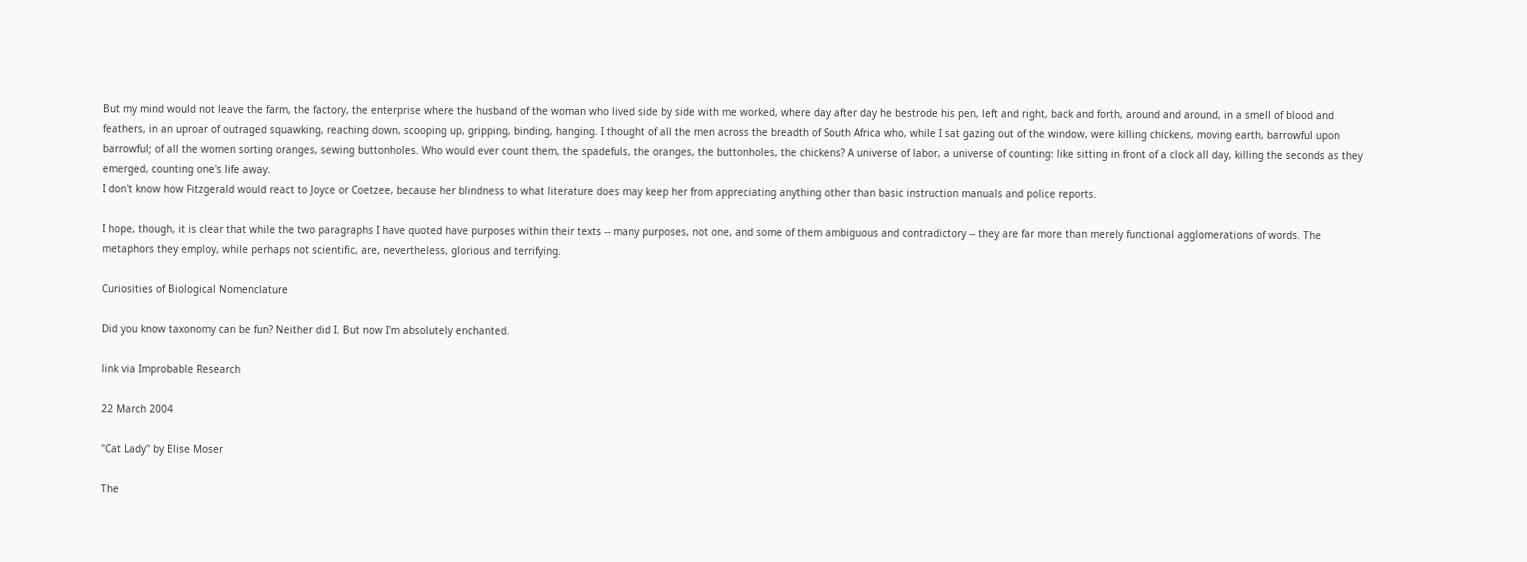But my mind would not leave the farm, the factory, the enterprise where the husband of the woman who lived side by side with me worked, where day after day he bestrode his pen, left and right, back and forth, around and around, in a smell of blood and feathers, in an uproar of outraged squawking, reaching down, scooping up, gripping, binding, hanging. I thought of all the men across the breadth of South Africa who, while I sat gazing out of the window, were killing chickens, moving earth, barrowful upon barrowful; of all the women sorting oranges, sewing buttonholes. Who would ever count them, the spadefuls, the oranges, the buttonholes, the chickens? A universe of labor, a universe of counting: like sitting in front of a clock all day, killing the seconds as they emerged, counting one's life away.
I don't know how Fitzgerald would react to Joyce or Coetzee, because her blindness to what literature does may keep her from appreciating anything other than basic instruction manuals and police reports.

I hope, though, it is clear that while the two paragraphs I have quoted have purposes within their texts -- many purposes, not one, and some of them ambiguous and contradictory -- they are far more than merely functional agglomerations of words. The metaphors they employ, while perhaps not scientific, are, nevertheless, glorious and terrifying.

Curiosities of Biological Nomenclature

Did you know taxonomy can be fun? Neither did I. But now I'm absolutely enchanted.

link via Improbable Research

22 March 2004

"Cat Lady" by Elise Moser

The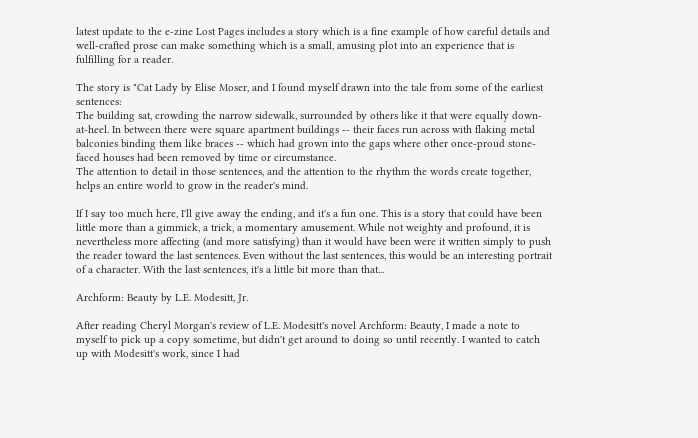latest update to the e-zine Lost Pages includes a story which is a fine example of how careful details and well-crafted prose can make something which is a small, amusing plot into an experience that is fulfilling for a reader.

The story is "Cat Lady by Elise Moser, and I found myself drawn into the tale from some of the earliest sentences:
The building sat, crowding the narrow sidewalk, surrounded by others like it that were equally down-at-heel. In between there were square apartment buildings -- their faces run across with flaking metal balconies binding them like braces -- which had grown into the gaps where other once-proud stone-faced houses had been removed by time or circumstance.
The attention to detail in those sentences, and the attention to the rhythm the words create together, helps an entire world to grow in the reader's mind.

If I say too much here, I'll give away the ending, and it's a fun one. This is a story that could have been little more than a gimmick, a trick, a momentary amusement. While not weighty and profound, it is nevertheless more affecting (and more satisfying) than it would have been were it written simply to push the reader toward the last sentences. Even without the last sentences, this would be an interesting portrait of a character. With the last sentences, it's a little bit more than that...

Archform: Beauty by L.E. Modesitt, Jr.

After reading Cheryl Morgan's review of L.E. Modesitt's novel Archform: Beauty, I made a note to myself to pick up a copy sometime, but didn't get around to doing so until recently. I wanted to catch up with Modesitt's work, since I had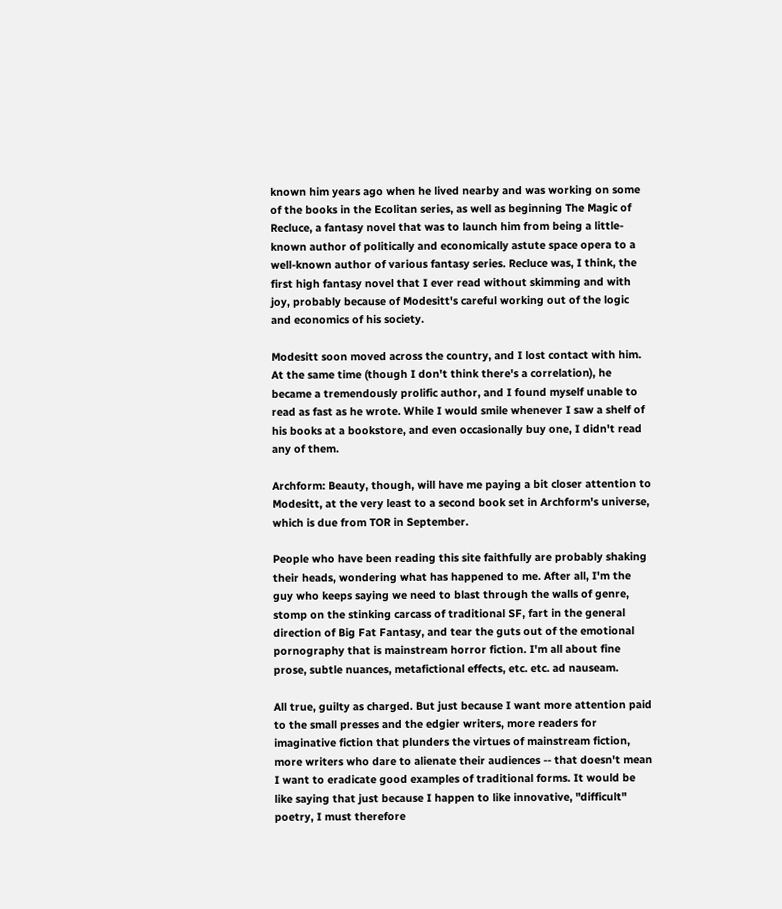known him years ago when he lived nearby and was working on some of the books in the Ecolitan series, as well as beginning The Magic of Recluce, a fantasy novel that was to launch him from being a little-known author of politically and economically astute space opera to a well-known author of various fantasy series. Recluce was, I think, the first high fantasy novel that I ever read without skimming and with joy, probably because of Modesitt's careful working out of the logic and economics of his society.

Modesitt soon moved across the country, and I lost contact with him. At the same time (though I don't think there's a correlation), he became a tremendously prolific author, and I found myself unable to read as fast as he wrote. While I would smile whenever I saw a shelf of his books at a bookstore, and even occasionally buy one, I didn't read any of them.

Archform: Beauty, though, will have me paying a bit closer attention to Modesitt, at the very least to a second book set in Archform's universe, which is due from TOR in September.

People who have been reading this site faithfully are probably shaking their heads, wondering what has happened to me. After all, I'm the guy who keeps saying we need to blast through the walls of genre, stomp on the stinking carcass of traditional SF, fart in the general direction of Big Fat Fantasy, and tear the guts out of the emotional pornography that is mainstream horror fiction. I'm all about fine prose, subtle nuances, metafictional effects, etc. etc. ad nauseam.

All true, guilty as charged. But just because I want more attention paid to the small presses and the edgier writers, more readers for imaginative fiction that plunders the virtues of mainstream fiction, more writers who dare to alienate their audiences -- that doesn't mean I want to eradicate good examples of traditional forms. It would be like saying that just because I happen to like innovative, "difficult" poetry, I must therefore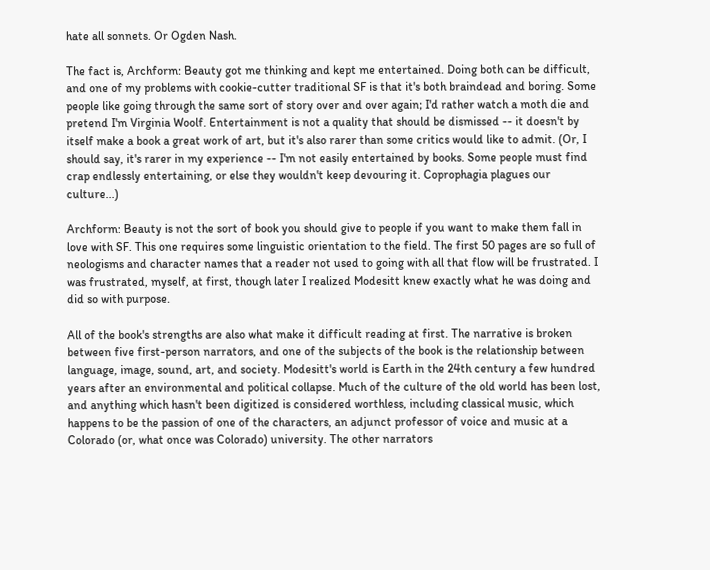hate all sonnets. Or Ogden Nash.

The fact is, Archform: Beauty got me thinking and kept me entertained. Doing both can be difficult, and one of my problems with cookie-cutter traditional SF is that it's both braindead and boring. Some people like going through the same sort of story over and over again; I'd rather watch a moth die and pretend I'm Virginia Woolf. Entertainment is not a quality that should be dismissed -- it doesn't by itself make a book a great work of art, but it's also rarer than some critics would like to admit. (Or, I should say, it's rarer in my experience -- I'm not easily entertained by books. Some people must find crap endlessly entertaining, or else they wouldn't keep devouring it. Coprophagia plagues our culture...)

Archform: Beauty is not the sort of book you should give to people if you want to make them fall in love with SF. This one requires some linguistic orientation to the field. The first 50 pages are so full of neologisms and character names that a reader not used to going with all that flow will be frustrated. I was frustrated, myself, at first, though later I realized Modesitt knew exactly what he was doing and did so with purpose.

All of the book's strengths are also what make it difficult reading at first. The narrative is broken between five first-person narrators, and one of the subjects of the book is the relationship between language, image, sound, art, and society. Modesitt's world is Earth in the 24th century a few hundred years after an environmental and political collapse. Much of the culture of the old world has been lost, and anything which hasn't been digitized is considered worthless, including classical music, which happens to be the passion of one of the characters, an adjunct professor of voice and music at a Colorado (or, what once was Colorado) university. The other narrators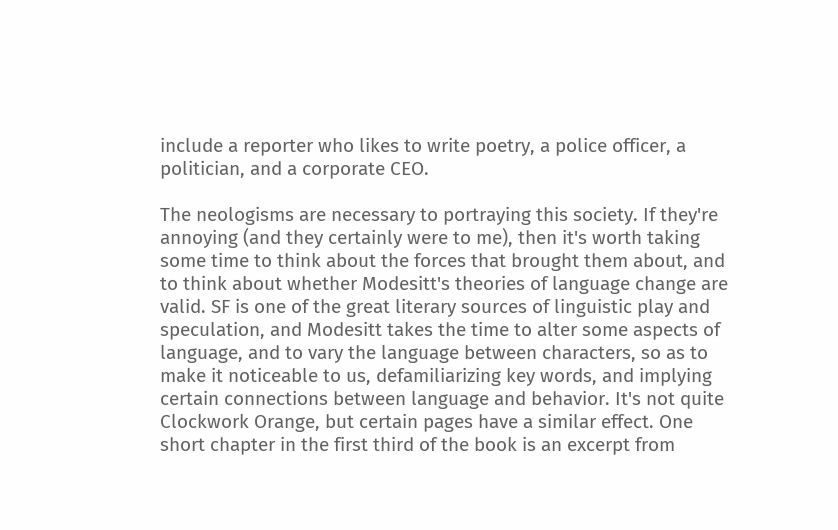include a reporter who likes to write poetry, a police officer, a politician, and a corporate CEO.

The neologisms are necessary to portraying this society. If they're annoying (and they certainly were to me), then it's worth taking some time to think about the forces that brought them about, and to think about whether Modesitt's theories of language change are valid. SF is one of the great literary sources of linguistic play and speculation, and Modesitt takes the time to alter some aspects of language, and to vary the language between characters, so as to make it noticeable to us, defamiliarizing key words, and implying certain connections between language and behavior. It's not quite Clockwork Orange, but certain pages have a similar effect. One short chapter in the first third of the book is an excerpt from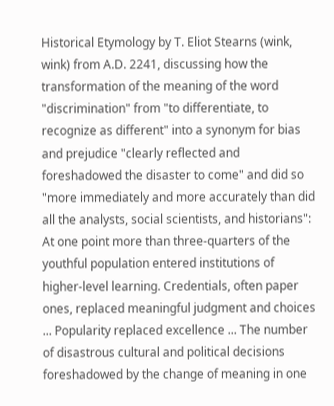Historical Etymology by T. Eliot Stearns (wink, wink) from A.D. 2241, discussing how the transformation of the meaning of the word "discrimination" from "to differentiate, to recognize as different" into a synonym for bias and prejudice "clearly reflected and foreshadowed the disaster to come" and did so "more immediately and more accurately than did all the analysts, social scientists, and historians":
At one point more than three-quarters of the youthful population entered institutions of higher-level learning. Credentials, often paper ones, replaced meaningful judgment and choices ... Popularity replaced excellence ... The number of disastrous cultural and political decisions foreshadowed by the change of meaning in one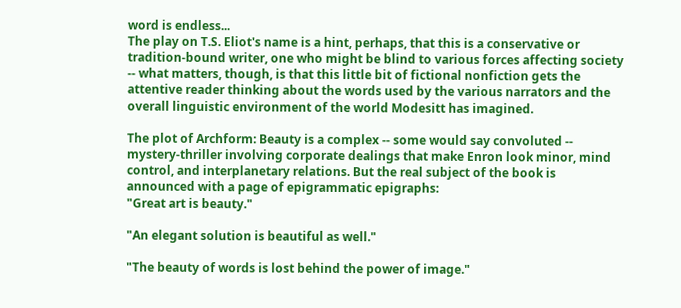word is endless...
The play on T.S. Eliot's name is a hint, perhaps, that this is a conservative or tradition-bound writer, one who might be blind to various forces affecting society -- what matters, though, is that this little bit of fictional nonfiction gets the attentive reader thinking about the words used by the various narrators and the overall linguistic environment of the world Modesitt has imagined.

The plot of Archform: Beauty is a complex -- some would say convoluted -- mystery-thriller involving corporate dealings that make Enron look minor, mind control, and interplanetary relations. But the real subject of the book is announced with a page of epigrammatic epigraphs:
"Great art is beauty."

"An elegant solution is beautiful as well."

"The beauty of words is lost behind the power of image."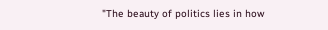"The beauty of politics lies in how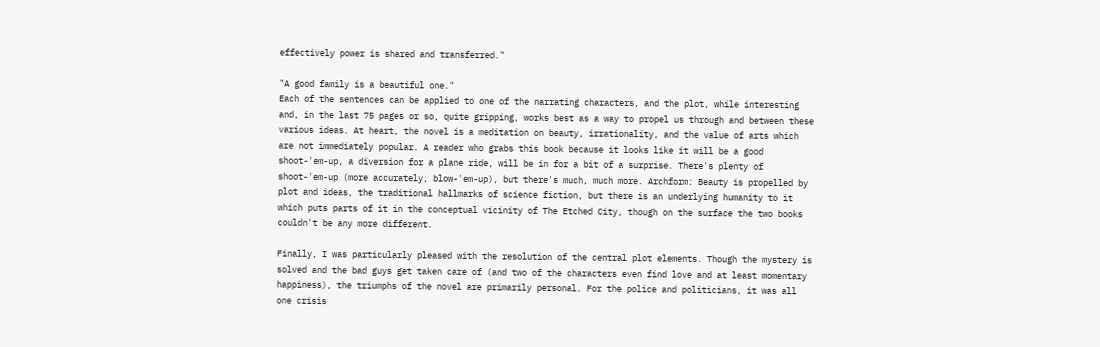effectively power is shared and transferred."

"A good family is a beautiful one."
Each of the sentences can be applied to one of the narrating characters, and the plot, while interesting and, in the last 75 pages or so, quite gripping, works best as a way to propel us through and between these various ideas. At heart, the novel is a meditation on beauty, irrationality, and the value of arts which are not immediately popular. A reader who grabs this book because it looks like it will be a good shoot-'em-up, a diversion for a plane ride, will be in for a bit of a surprise. There's plenty of shoot-'em-up (more accurately, blow-'em-up), but there's much, much more. Archform: Beauty is propelled by plot and ideas, the traditional hallmarks of science fiction, but there is an underlying humanity to it which puts parts of it in the conceptual vicinity of The Etched City, though on the surface the two books couldn't be any more different.

Finally, I was particularly pleased with the resolution of the central plot elements. Though the mystery is solved and the bad guys get taken care of (and two of the characters even find love and at least momentary happiness), the triumphs of the novel are primarily personal. For the police and politicians, it was all one crisis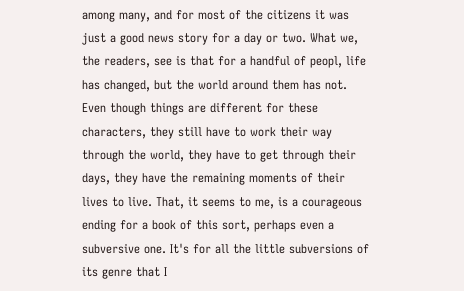among many, and for most of the citizens it was just a good news story for a day or two. What we, the readers, see is that for a handful of peopl, life has changed, but the world around them has not. Even though things are different for these characters, they still have to work their way through the world, they have to get through their days, they have the remaining moments of their lives to live. That, it seems to me, is a courageous ending for a book of this sort, perhaps even a subversive one. It's for all the little subversions of its genre that I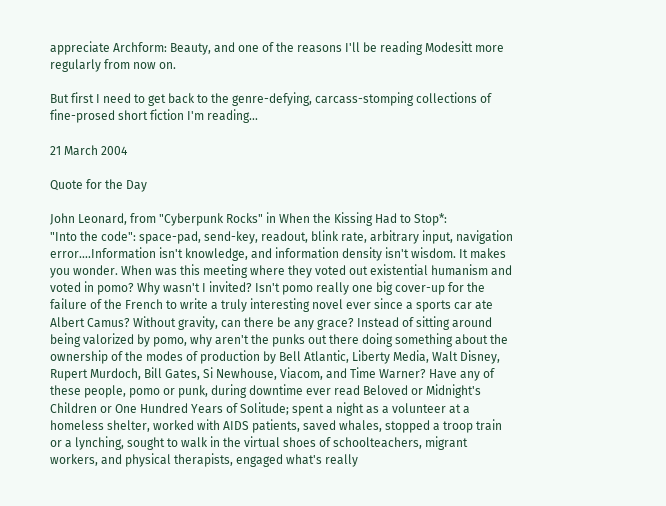appreciate Archform: Beauty, and one of the reasons I'll be reading Modesitt more regularly from now on.

But first I need to get back to the genre-defying, carcass-stomping collections of fine-prosed short fiction I'm reading...

21 March 2004

Quote for the Day

John Leonard, from "Cyberpunk Rocks" in When the Kissing Had to Stop*:
"Into the code": space-pad, send-key, readout, blink rate, arbitrary input, navigation error....Information isn't knowledge, and information density isn't wisdom. It makes you wonder. When was this meeting where they voted out existential humanism and voted in pomo? Why wasn't I invited? Isn't pomo really one big cover-up for the failure of the French to write a truly interesting novel ever since a sports car ate Albert Camus? Without gravity, can there be any grace? Instead of sitting around being valorized by pomo, why aren't the punks out there doing something about the ownership of the modes of production by Bell Atlantic, Liberty Media, Walt Disney, Rupert Murdoch, Bill Gates, Si Newhouse, Viacom, and Time Warner? Have any of these people, pomo or punk, during downtime ever read Beloved or Midnight's Children or One Hundred Years of Solitude; spent a night as a volunteer at a homeless shelter, worked with AIDS patients, saved whales, stopped a troop train or a lynching, sought to walk in the virtual shoes of schoolteachers, migrant workers, and physical therapists, engaged what's really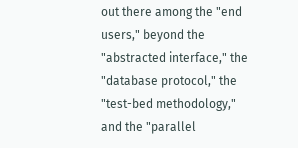out there among the "end users," beyond the "abstracted interface," the "database protocol," the "test-bed methodology," and the "parallel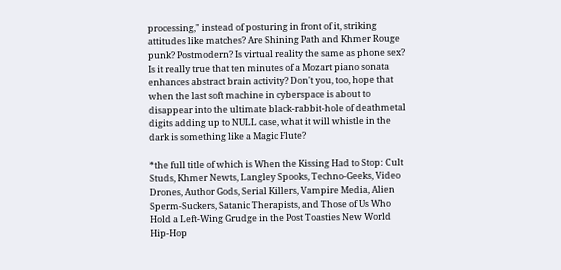processing," instead of posturing in front of it, striking attitudes like matches? Are Shining Path and Khmer Rouge punk? Postmodern? Is virtual reality the same as phone sex? Is it really true that ten minutes of a Mozart piano sonata enhances abstract brain activity? Don't you, too, hope that when the last soft machine in cyberspace is about to disappear into the ultimate black-rabbit-hole of deathmetal digits adding up to NULL case, what it will whistle in the dark is something like a Magic Flute?

*the full title of which is When the Kissing Had to Stop: Cult Studs, Khmer Newts, Langley Spooks, Techno-Geeks, Video Drones, Author Gods, Serial Killers, Vampire Media, Alien Sperm-Suckers, Satanic Therapists, and Those of Us Who Hold a Left-Wing Grudge in the Post Toasties New World Hip-Hop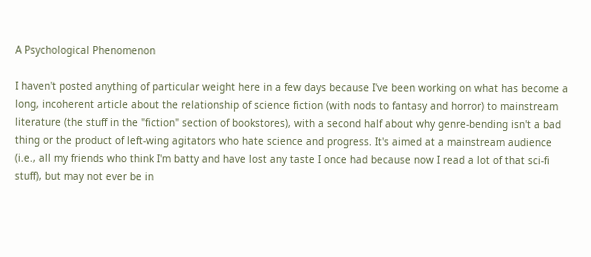A Psychological Phenomenon

I haven't posted anything of particular weight here in a few days because I've been working on what has become a long, incoherent article about the relationship of science fiction (with nods to fantasy and horror) to mainstream literature (the stuff in the "fiction" section of bookstores), with a second half about why genre-bending isn't a bad thing or the product of left-wing agitators who hate science and progress. It's aimed at a mainstream audience (i.e., all my friends who think I'm batty and have lost any taste I once had because now I read a lot of that sci-fi stuff), but may not ever be in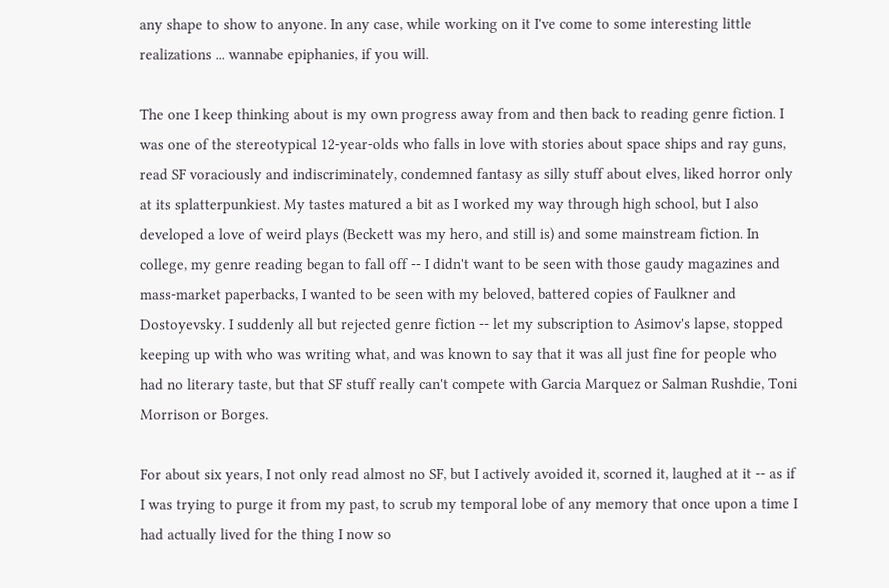any shape to show to anyone. In any case, while working on it I've come to some interesting little realizations ... wannabe epiphanies, if you will.

The one I keep thinking about is my own progress away from and then back to reading genre fiction. I was one of the stereotypical 12-year-olds who falls in love with stories about space ships and ray guns, read SF voraciously and indiscriminately, condemned fantasy as silly stuff about elves, liked horror only at its splatterpunkiest. My tastes matured a bit as I worked my way through high school, but I also developed a love of weird plays (Beckett was my hero, and still is) and some mainstream fiction. In college, my genre reading began to fall off -- I didn't want to be seen with those gaudy magazines and mass-market paperbacks, I wanted to be seen with my beloved, battered copies of Faulkner and Dostoyevsky. I suddenly all but rejected genre fiction -- let my subscription to Asimov's lapse, stopped keeping up with who was writing what, and was known to say that it was all just fine for people who had no literary taste, but that SF stuff really can't compete with Garcia Marquez or Salman Rushdie, Toni Morrison or Borges.

For about six years, I not only read almost no SF, but I actively avoided it, scorned it, laughed at it -- as if I was trying to purge it from my past, to scrub my temporal lobe of any memory that once upon a time I had actually lived for the thing I now so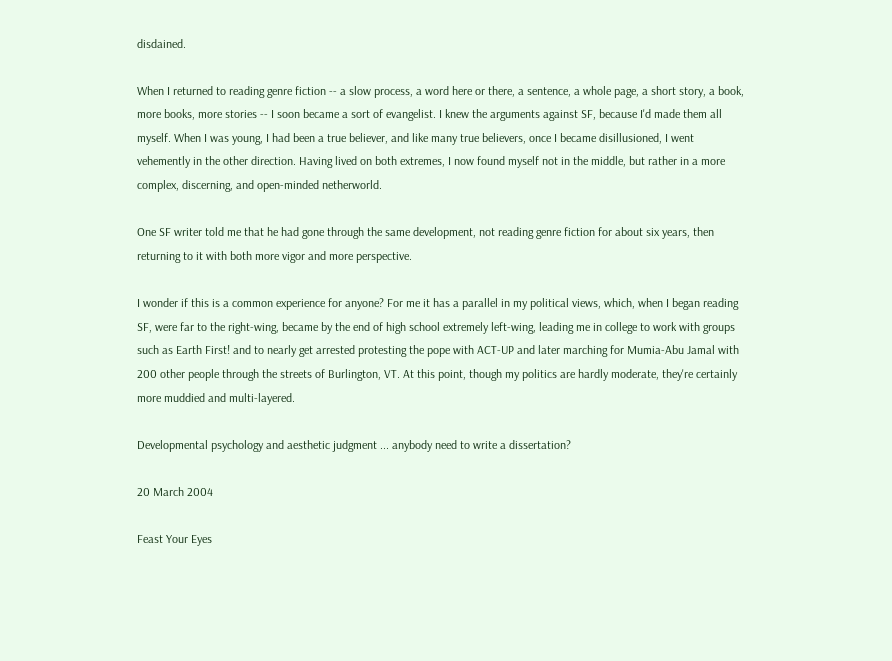disdained.

When I returned to reading genre fiction -- a slow process, a word here or there, a sentence, a whole page, a short story, a book, more books, more stories -- I soon became a sort of evangelist. I knew the arguments against SF, because I'd made them all myself. When I was young, I had been a true believer, and like many true believers, once I became disillusioned, I went vehemently in the other direction. Having lived on both extremes, I now found myself not in the middle, but rather in a more complex, discerning, and open-minded netherworld.

One SF writer told me that he had gone through the same development, not reading genre fiction for about six years, then returning to it with both more vigor and more perspective.

I wonder if this is a common experience for anyone? For me it has a parallel in my political views, which, when I began reading SF, were far to the right-wing, became by the end of high school extremely left-wing, leading me in college to work with groups such as Earth First! and to nearly get arrested protesting the pope with ACT-UP and later marching for Mumia-Abu Jamal with 200 other people through the streets of Burlington, VT. At this point, though my politics are hardly moderate, they're certainly more muddied and multi-layered.

Developmental psychology and aesthetic judgment ... anybody need to write a dissertation?

20 March 2004

Feast Your Eyes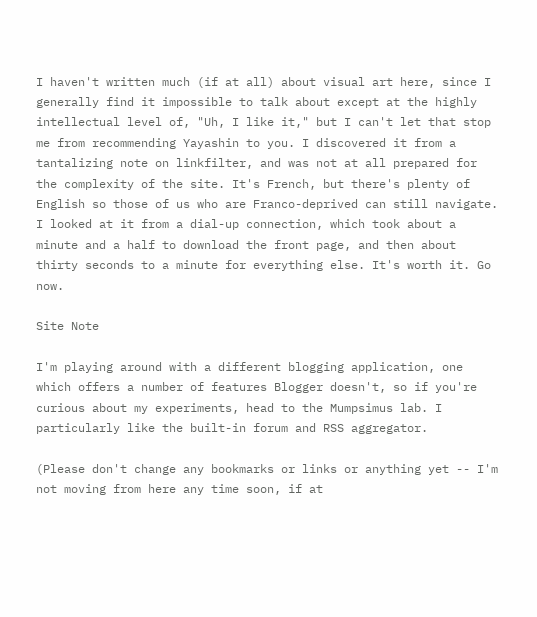I haven't written much (if at all) about visual art here, since I generally find it impossible to talk about except at the highly intellectual level of, "Uh, I like it," but I can't let that stop me from recommending Yayashin to you. I discovered it from a tantalizing note on linkfilter, and was not at all prepared for the complexity of the site. It's French, but there's plenty of English so those of us who are Franco-deprived can still navigate. I looked at it from a dial-up connection, which took about a minute and a half to download the front page, and then about thirty seconds to a minute for everything else. It's worth it. Go now.

Site Note

I'm playing around with a different blogging application, one which offers a number of features Blogger doesn't, so if you're curious about my experiments, head to the Mumpsimus lab. I particularly like the built-in forum and RSS aggregator.

(Please don't change any bookmarks or links or anything yet -- I'm not moving from here any time soon, if at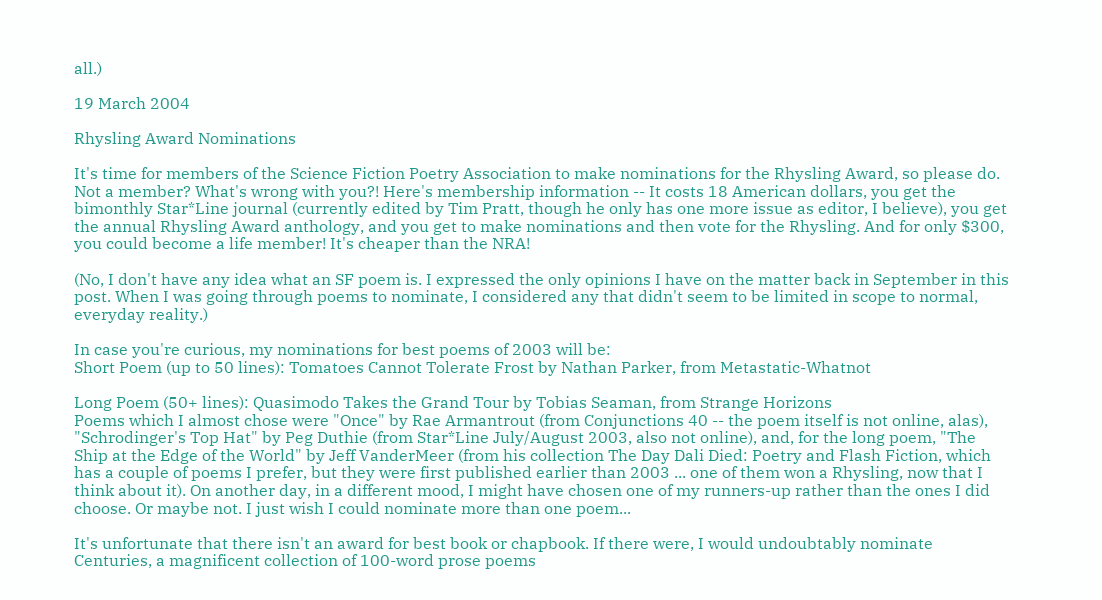all.)

19 March 2004

Rhysling Award Nominations

It's time for members of the Science Fiction Poetry Association to make nominations for the Rhysling Award, so please do. Not a member? What's wrong with you?! Here's membership information -- It costs 18 American dollars, you get the bimonthly Star*Line journal (currently edited by Tim Pratt, though he only has one more issue as editor, I believe), you get the annual Rhysling Award anthology, and you get to make nominations and then vote for the Rhysling. And for only $300, you could become a life member! It's cheaper than the NRA!

(No, I don't have any idea what an SF poem is. I expressed the only opinions I have on the matter back in September in this post. When I was going through poems to nominate, I considered any that didn't seem to be limited in scope to normal, everyday reality.)

In case you're curious, my nominations for best poems of 2003 will be:
Short Poem (up to 50 lines): Tomatoes Cannot Tolerate Frost by Nathan Parker, from Metastatic-Whatnot

Long Poem (50+ lines): Quasimodo Takes the Grand Tour by Tobias Seaman, from Strange Horizons
Poems which I almost chose were "Once" by Rae Armantrout (from Conjunctions 40 -- the poem itself is not online, alas), "Schrodinger's Top Hat" by Peg Duthie (from Star*Line July/August 2003, also not online), and, for the long poem, "The Ship at the Edge of the World" by Jeff VanderMeer (from his collection The Day Dali Died: Poetry and Flash Fiction, which has a couple of poems I prefer, but they were first published earlier than 2003 ... one of them won a Rhysling, now that I think about it). On another day, in a different mood, I might have chosen one of my runners-up rather than the ones I did choose. Or maybe not. I just wish I could nominate more than one poem...

It's unfortunate that there isn't an award for best book or chapbook. If there were, I would undoubtably nominate Centuries, a magnificent collection of 100-word prose poems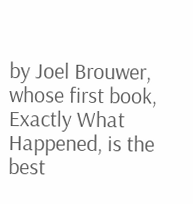by Joel Brouwer, whose first book, Exactly What Happened, is the best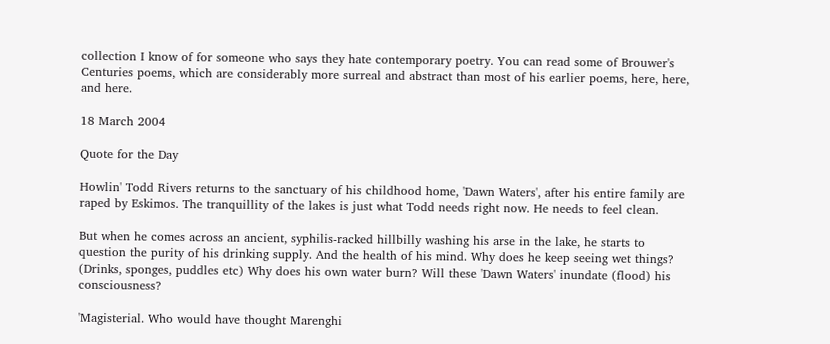collection I know of for someone who says they hate contemporary poetry. You can read some of Brouwer's Centuries poems, which are considerably more surreal and abstract than most of his earlier poems, here, here, and here.

18 March 2004

Quote for the Day

Howlin' Todd Rivers returns to the sanctuary of his childhood home, 'Dawn Waters', after his entire family are raped by Eskimos. The tranquillity of the lakes is just what Todd needs right now. He needs to feel clean.

But when he comes across an ancient, syphilis-racked hillbilly washing his arse in the lake, he starts to question the purity of his drinking supply. And the health of his mind. Why does he keep seeing wet things? (Drinks, sponges, puddles etc) Why does his own water burn? Will these 'Dawn Waters' inundate (flood) his consciousness?

'Magisterial. Who would have thought Marenghi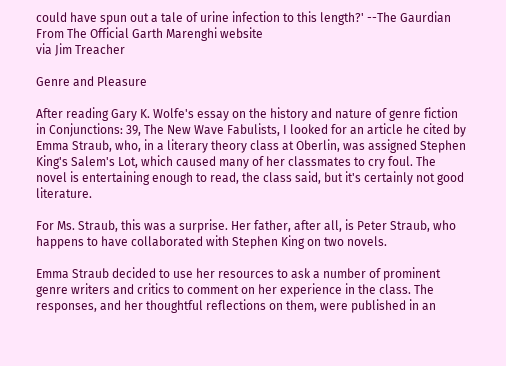could have spun out a tale of urine infection to this length?' --The Gaurdian
From The Official Garth Marenghi website
via Jim Treacher

Genre and Pleasure

After reading Gary K. Wolfe's essay on the history and nature of genre fiction in Conjunctions: 39, The New Wave Fabulists, I looked for an article he cited by Emma Straub, who, in a literary theory class at Oberlin, was assigned Stephen King's Salem's Lot, which caused many of her classmates to cry foul. The novel is entertaining enough to read, the class said, but it's certainly not good literature.

For Ms. Straub, this was a surprise. Her father, after all, is Peter Straub, who happens to have collaborated with Stephen King on two novels.

Emma Straub decided to use her resources to ask a number of prominent genre writers and critics to comment on her experience in the class. The responses, and her thoughtful reflections on them, were published in an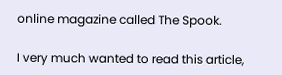online magazine called The Spook.

I very much wanted to read this article,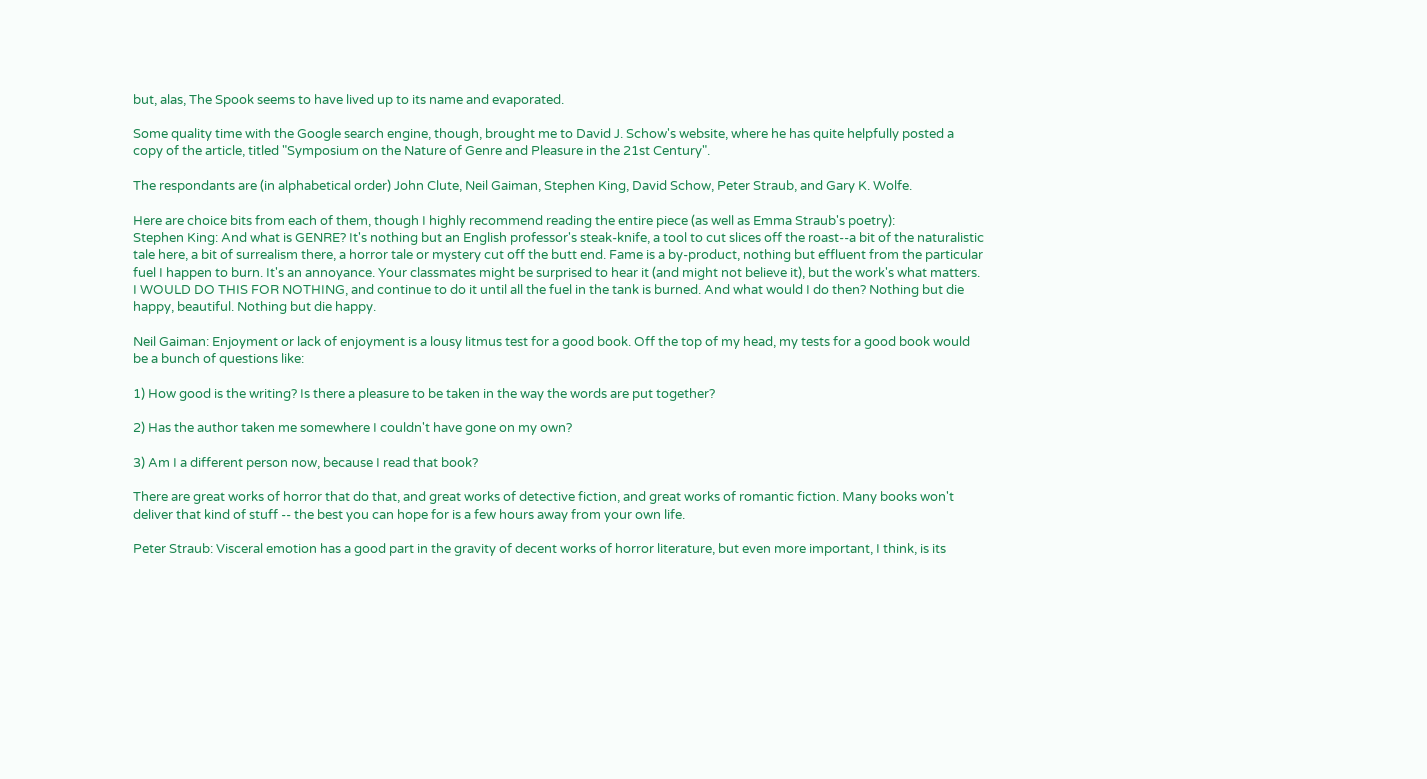but, alas, The Spook seems to have lived up to its name and evaporated.

Some quality time with the Google search engine, though, brought me to David J. Schow's website, where he has quite helpfully posted a copy of the article, titled "Symposium on the Nature of Genre and Pleasure in the 21st Century".

The respondants are (in alphabetical order) John Clute, Neil Gaiman, Stephen King, David Schow, Peter Straub, and Gary K. Wolfe.

Here are choice bits from each of them, though I highly recommend reading the entire piece (as well as Emma Straub's poetry):
Stephen King: And what is GENRE? It's nothing but an English professor's steak-knife, a tool to cut slices off the roast--a bit of the naturalistic tale here, a bit of surrealism there, a horror tale or mystery cut off the butt end. Fame is a by-product, nothing but effluent from the particular fuel I happen to burn. It's an annoyance. Your classmates might be surprised to hear it (and might not believe it), but the work's what matters. I WOULD DO THIS FOR NOTHING, and continue to do it until all the fuel in the tank is burned. And what would I do then? Nothing but die happy, beautiful. Nothing but die happy.

Neil Gaiman: Enjoyment or lack of enjoyment is a lousy litmus test for a good book. Off the top of my head, my tests for a good book would be a bunch of questions like:

1) How good is the writing? Is there a pleasure to be taken in the way the words are put together?

2) Has the author taken me somewhere I couldn't have gone on my own?

3) Am I a different person now, because I read that book?

There are great works of horror that do that, and great works of detective fiction, and great works of romantic fiction. Many books won't deliver that kind of stuff -- the best you can hope for is a few hours away from your own life.

Peter Straub: Visceral emotion has a good part in the gravity of decent works of horror literature, but even more important, I think, is its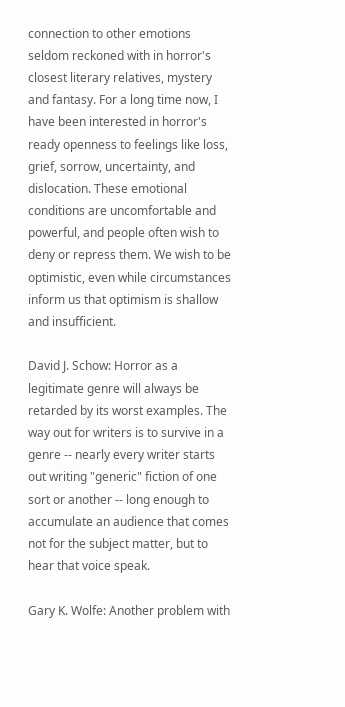connection to other emotions seldom reckoned with in horror's closest literary relatives, mystery and fantasy. For a long time now, I have been interested in horror's ready openness to feelings like loss, grief, sorrow, uncertainty, and dislocation. These emotional conditions are uncomfortable and powerful, and people often wish to deny or repress them. We wish to be optimistic, even while circumstances inform us that optimism is shallow and insufficient.

David J. Schow: Horror as a legitimate genre will always be retarded by its worst examples. The way out for writers is to survive in a genre -- nearly every writer starts out writing "generic" fiction of one sort or another -- long enough to accumulate an audience that comes not for the subject matter, but to hear that voice speak.

Gary K. Wolfe: Another problem with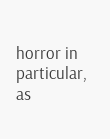horror in particular, as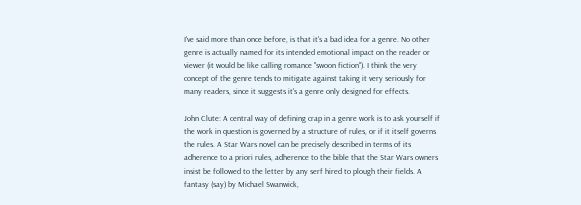I've said more than once before, is that it's a bad idea for a genre. No other genre is actually named for its intended emotional impact on the reader or viewer (it would be like calling romance "swoon fiction"). I think the very concept of the genre tends to mitigate against taking it very seriously for many readers, since it suggests it's a genre only designed for effects.

John Clute: A central way of defining crap in a genre work is to ask yourself if the work in question is governed by a structure of rules, or if it itself governs the rules. A Star Wars novel can be precisely described in terms of its adherence to a priori rules, adherence to the bible that the Star Wars owners insist be followed to the letter by any serf hired to plough their fields. A fantasy (say) by Michael Swanwick,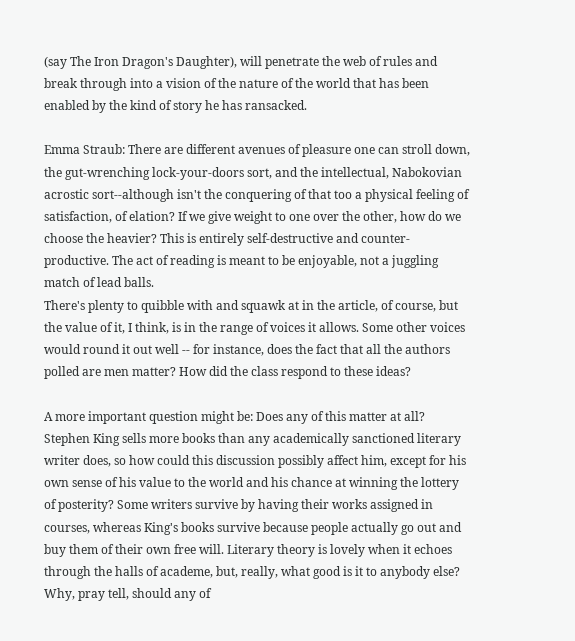(say The Iron Dragon's Daughter), will penetrate the web of rules and break through into a vision of the nature of the world that has been enabled by the kind of story he has ransacked.

Emma Straub: There are different avenues of pleasure one can stroll down, the gut-wrenching lock-your-doors sort, and the intellectual, Nabokovian acrostic sort--although isn't the conquering of that too a physical feeling of satisfaction, of elation? If we give weight to one over the other, how do we choose the heavier? This is entirely self-destructive and counter-productive. The act of reading is meant to be enjoyable, not a juggling match of lead balls.
There's plenty to quibble with and squawk at in the article, of course, but the value of it, I think, is in the range of voices it allows. Some other voices would round it out well -- for instance, does the fact that all the authors polled are men matter? How did the class respond to these ideas?

A more important question might be: Does any of this matter at all? Stephen King sells more books than any academically sanctioned literary writer does, so how could this discussion possibly affect him, except for his own sense of his value to the world and his chance at winning the lottery of posterity? Some writers survive by having their works assigned in courses, whereas King's books survive because people actually go out and buy them of their own free will. Literary theory is lovely when it echoes through the halls of academe, but, really, what good is it to anybody else? Why, pray tell, should any of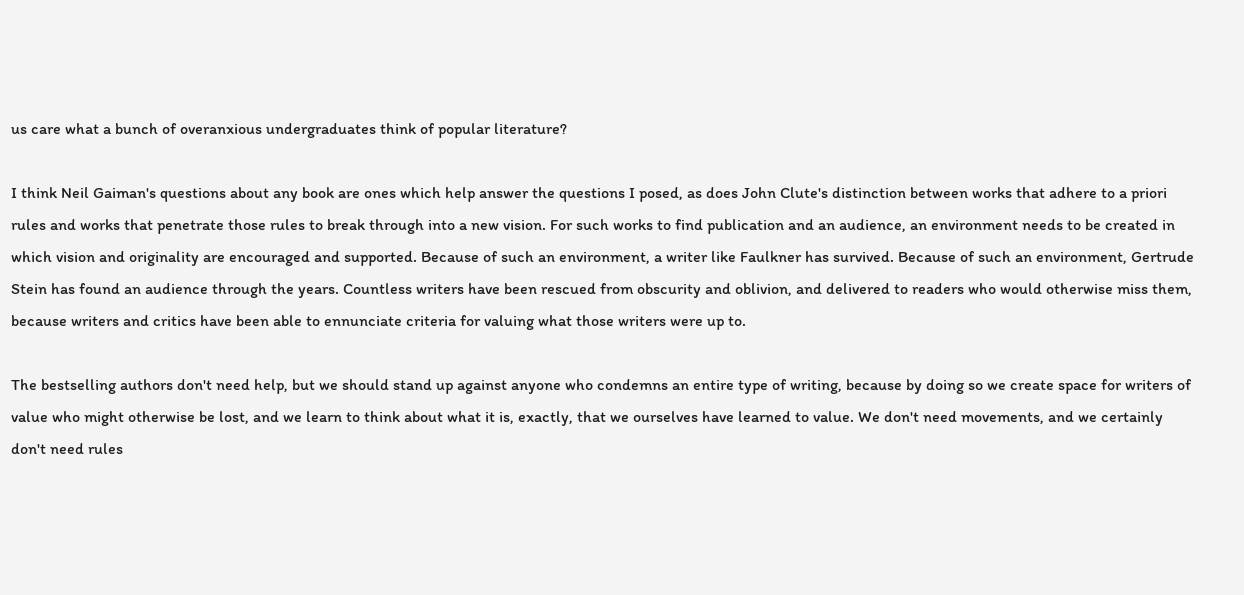us care what a bunch of overanxious undergraduates think of popular literature?

I think Neil Gaiman's questions about any book are ones which help answer the questions I posed, as does John Clute's distinction between works that adhere to a priori rules and works that penetrate those rules to break through into a new vision. For such works to find publication and an audience, an environment needs to be created in which vision and originality are encouraged and supported. Because of such an environment, a writer like Faulkner has survived. Because of such an environment, Gertrude Stein has found an audience through the years. Countless writers have been rescued from obscurity and oblivion, and delivered to readers who would otherwise miss them, because writers and critics have been able to ennunciate criteria for valuing what those writers were up to.

The bestselling authors don't need help, but we should stand up against anyone who condemns an entire type of writing, because by doing so we create space for writers of value who might otherwise be lost, and we learn to think about what it is, exactly, that we ourselves have learned to value. We don't need movements, and we certainly don't need rules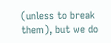(unless to break them), but we do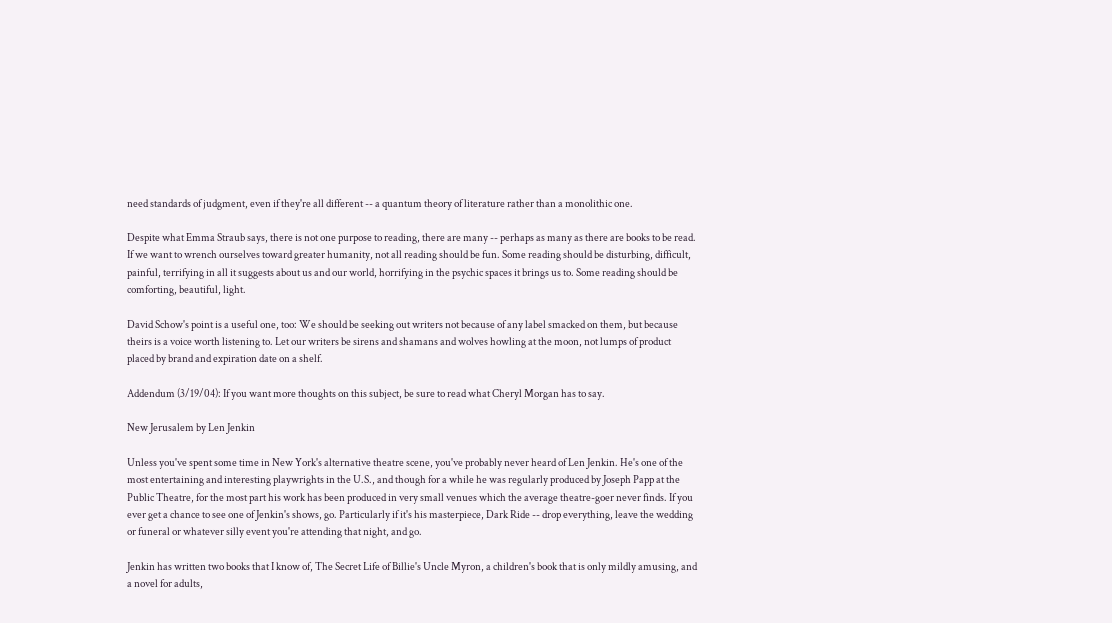need standards of judgment, even if they're all different -- a quantum theory of literature rather than a monolithic one.

Despite what Emma Straub says, there is not one purpose to reading, there are many -- perhaps as many as there are books to be read. If we want to wrench ourselves toward greater humanity, not all reading should be fun. Some reading should be disturbing, difficult, painful, terrifying in all it suggests about us and our world, horrifying in the psychic spaces it brings us to. Some reading should be comforting, beautiful, light.

David Schow's point is a useful one, too: We should be seeking out writers not because of any label smacked on them, but because theirs is a voice worth listening to. Let our writers be sirens and shamans and wolves howling at the moon, not lumps of product placed by brand and expiration date on a shelf.

Addendum (3/19/04): If you want more thoughts on this subject, be sure to read what Cheryl Morgan has to say.

New Jerusalem by Len Jenkin

Unless you've spent some time in New York's alternative theatre scene, you've probably never heard of Len Jenkin. He's one of the most entertaining and interesting playwrights in the U.S., and though for a while he was regularly produced by Joseph Papp at the Public Theatre, for the most part his work has been produced in very small venues which the average theatre-goer never finds. If you ever get a chance to see one of Jenkin's shows, go. Particularly if it's his masterpiece, Dark Ride -- drop everything, leave the wedding or funeral or whatever silly event you're attending that night, and go.

Jenkin has written two books that I know of, The Secret Life of Billie's Uncle Myron, a children's book that is only mildly amusing, and a novel for adults,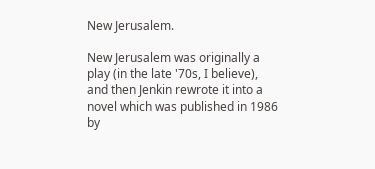New Jerusalem.

New Jerusalem was originally a play (in the late '70s, I believe), and then Jenkin rewrote it into a novel which was published in 1986 by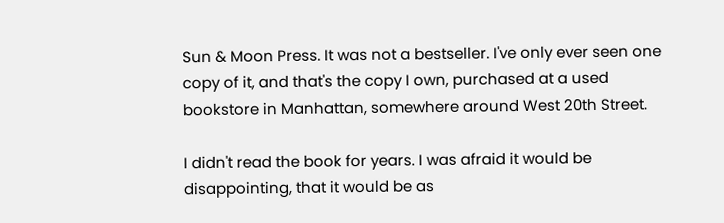Sun & Moon Press. It was not a bestseller. I've only ever seen one copy of it, and that's the copy I own, purchased at a used bookstore in Manhattan, somewhere around West 20th Street.

I didn't read the book for years. I was afraid it would be disappointing, that it would be as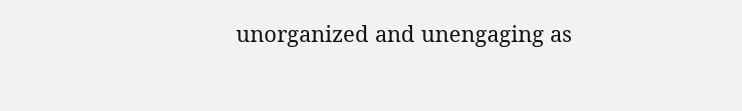unorganized and unengaging as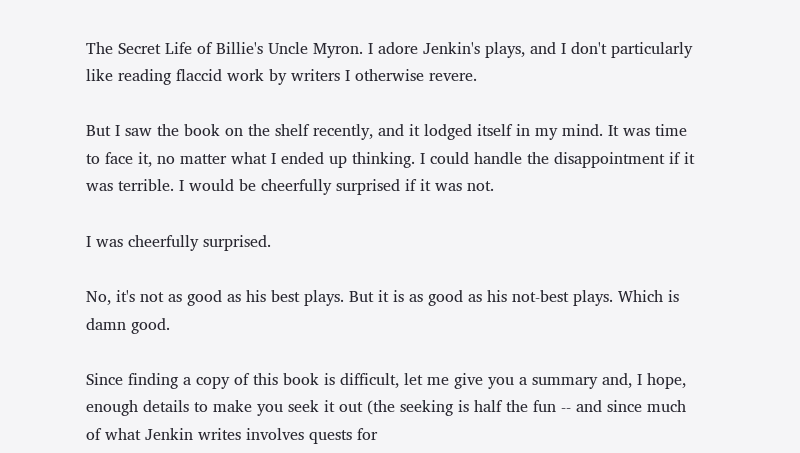The Secret Life of Billie's Uncle Myron. I adore Jenkin's plays, and I don't particularly like reading flaccid work by writers I otherwise revere.

But I saw the book on the shelf recently, and it lodged itself in my mind. It was time to face it, no matter what I ended up thinking. I could handle the disappointment if it was terrible. I would be cheerfully surprised if it was not.

I was cheerfully surprised.

No, it's not as good as his best plays. But it is as good as his not-best plays. Which is damn good.

Since finding a copy of this book is difficult, let me give you a summary and, I hope, enough details to make you seek it out (the seeking is half the fun -- and since much of what Jenkin writes involves quests for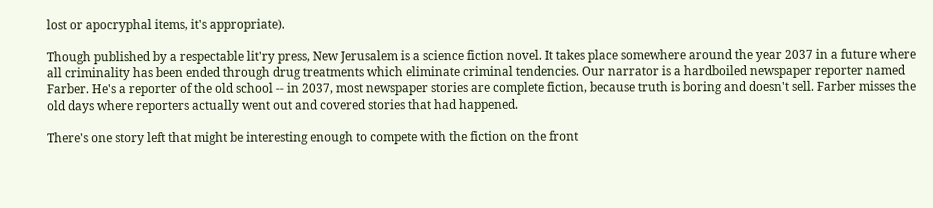lost or apocryphal items, it's appropriate).

Though published by a respectable lit'ry press, New Jerusalem is a science fiction novel. It takes place somewhere around the year 2037 in a future where all criminality has been ended through drug treatments which eliminate criminal tendencies. Our narrator is a hardboiled newspaper reporter named Farber. He's a reporter of the old school -- in 2037, most newspaper stories are complete fiction, because truth is boring and doesn't sell. Farber misses the old days where reporters actually went out and covered stories that had happened.

There's one story left that might be interesting enough to compete with the fiction on the front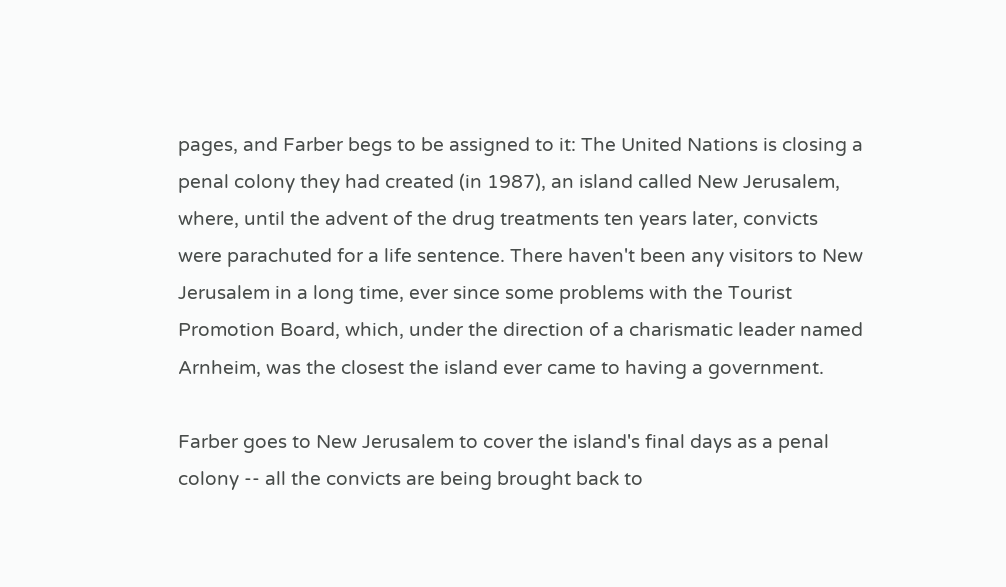pages, and Farber begs to be assigned to it: The United Nations is closing a penal colony they had created (in 1987), an island called New Jerusalem, where, until the advent of the drug treatments ten years later, convicts were parachuted for a life sentence. There haven't been any visitors to New Jerusalem in a long time, ever since some problems with the Tourist Promotion Board, which, under the direction of a charismatic leader named Arnheim, was the closest the island ever came to having a government.

Farber goes to New Jerusalem to cover the island's final days as a penal colony -- all the convicts are being brought back to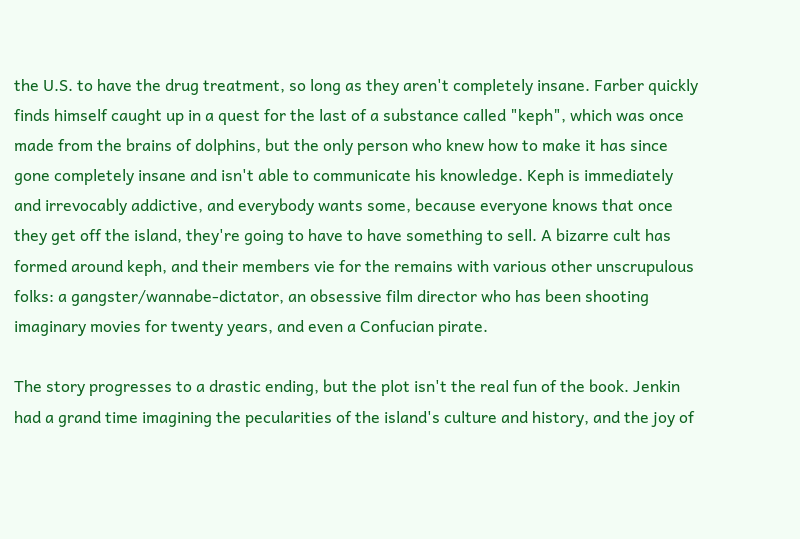the U.S. to have the drug treatment, so long as they aren't completely insane. Farber quickly finds himself caught up in a quest for the last of a substance called "keph", which was once made from the brains of dolphins, but the only person who knew how to make it has since gone completely insane and isn't able to communicate his knowledge. Keph is immediately and irrevocably addictive, and everybody wants some, because everyone knows that once they get off the island, they're going to have to have something to sell. A bizarre cult has formed around keph, and their members vie for the remains with various other unscrupulous folks: a gangster/wannabe-dictator, an obsessive film director who has been shooting imaginary movies for twenty years, and even a Confucian pirate.

The story progresses to a drastic ending, but the plot isn't the real fun of the book. Jenkin had a grand time imagining the pecularities of the island's culture and history, and the joy of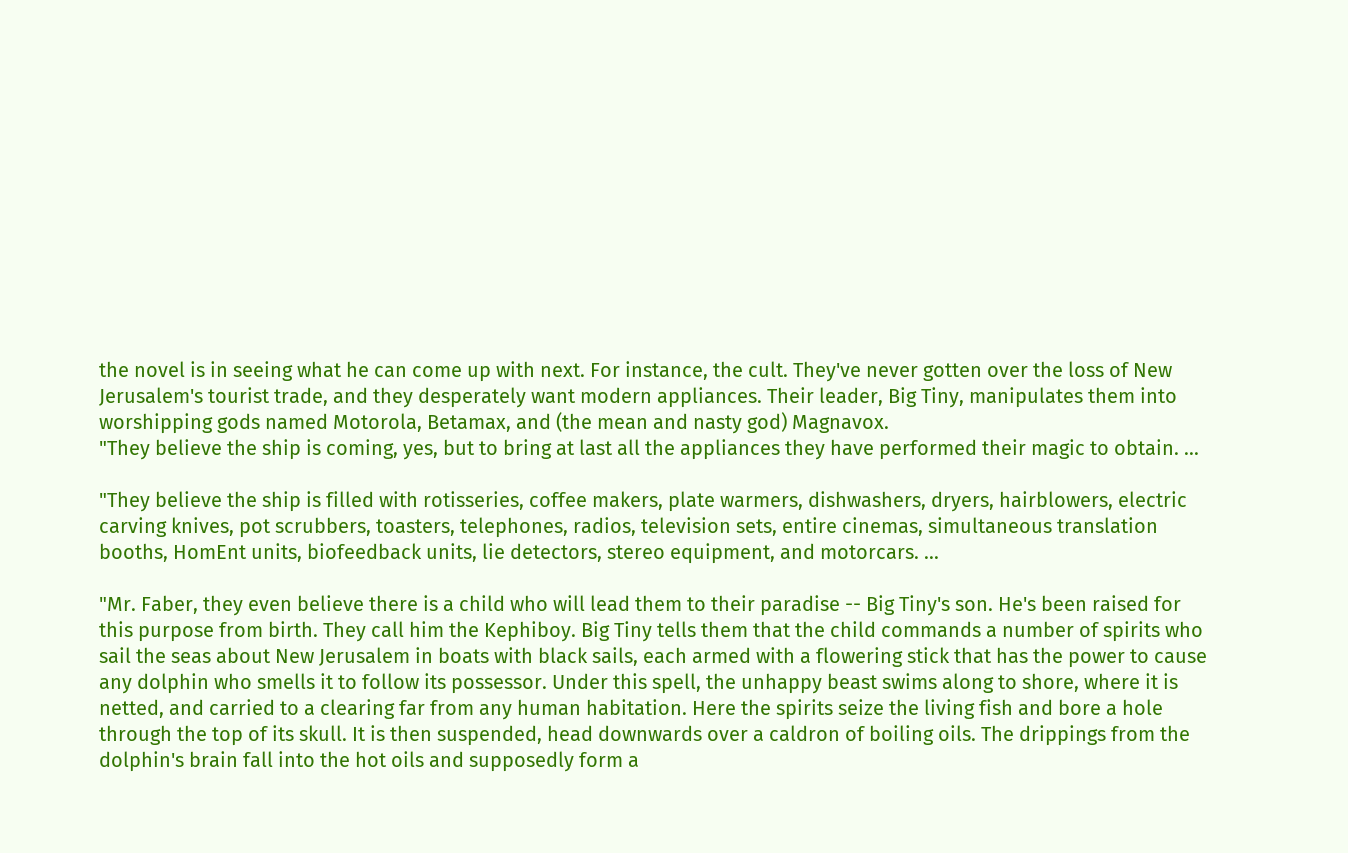the novel is in seeing what he can come up with next. For instance, the cult. They've never gotten over the loss of New Jerusalem's tourist trade, and they desperately want modern appliances. Their leader, Big Tiny, manipulates them into worshipping gods named Motorola, Betamax, and (the mean and nasty god) Magnavox.
"They believe the ship is coming, yes, but to bring at last all the appliances they have performed their magic to obtain. ...

"They believe the ship is filled with rotisseries, coffee makers, plate warmers, dishwashers, dryers, hairblowers, electric carving knives, pot scrubbers, toasters, telephones, radios, television sets, entire cinemas, simultaneous translation booths, HomEnt units, biofeedback units, lie detectors, stereo equipment, and motorcars. ...

"Mr. Faber, they even believe there is a child who will lead them to their paradise -- Big Tiny's son. He's been raised for this purpose from birth. They call him the Kephiboy. Big Tiny tells them that the child commands a number of spirits who sail the seas about New Jerusalem in boats with black sails, each armed with a flowering stick that has the power to cause any dolphin who smells it to follow its possessor. Under this spell, the unhappy beast swims along to shore, where it is netted, and carried to a clearing far from any human habitation. Here the spirits seize the living fish and bore a hole through the top of its skull. It is then suspended, head downwards over a caldron of boiling oils. The drippings from the dolphin's brain fall into the hot oils and supposedly form a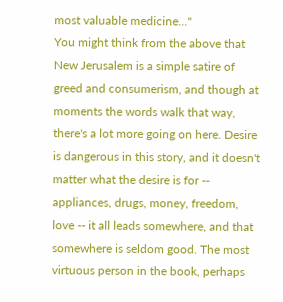most valuable medicine..."
You might think from the above that New Jerusalem is a simple satire of greed and consumerism, and though at moments the words walk that way, there's a lot more going on here. Desire is dangerous in this story, and it doesn't matter what the desire is for -- appliances, drugs, money, freedom, love -- it all leads somewhere, and that somewhere is seldom good. The most virtuous person in the book, perhaps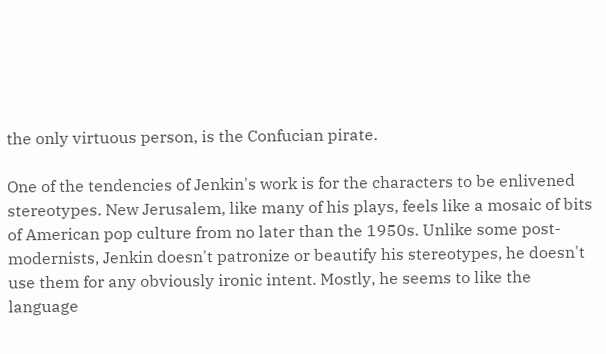the only virtuous person, is the Confucian pirate.

One of the tendencies of Jenkin's work is for the characters to be enlivened stereotypes. New Jerusalem, like many of his plays, feels like a mosaic of bits of American pop culture from no later than the 1950s. Unlike some post-modernists, Jenkin doesn't patronize or beautify his stereotypes, he doesn't use them for any obviously ironic intent. Mostly, he seems to like the language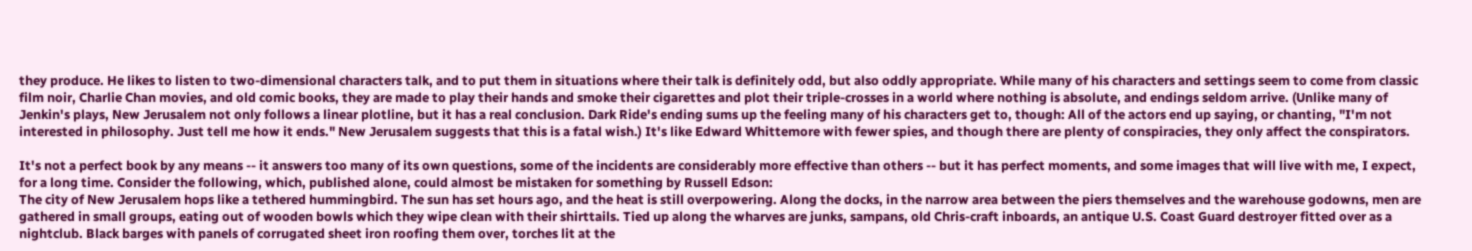they produce. He likes to listen to two-dimensional characters talk, and to put them in situations where their talk is definitely odd, but also oddly appropriate. While many of his characters and settings seem to come from classic film noir, Charlie Chan movies, and old comic books, they are made to play their hands and smoke their cigarettes and plot their triple-crosses in a world where nothing is absolute, and endings seldom arrive. (Unlike many of Jenkin's plays, New Jerusalem not only follows a linear plotline, but it has a real conclusion. Dark Ride's ending sums up the feeling many of his characters get to, though: All of the actors end up saying, or chanting, "I'm not interested in philosophy. Just tell me how it ends." New Jerusalem suggests that this is a fatal wish.) It's like Edward Whittemore with fewer spies, and though there are plenty of conspiracies, they only affect the conspirators.

It's not a perfect book by any means -- it answers too many of its own questions, some of the incidents are considerably more effective than others -- but it has perfect moments, and some images that will live with me, I expect, for a long time. Consider the following, which, published alone, could almost be mistaken for something by Russell Edson:
The city of New Jerusalem hops like a tethered hummingbird. The sun has set hours ago, and the heat is still overpowering. Along the docks, in the narrow area between the piers themselves and the warehouse godowns, men are gathered in small groups, eating out of wooden bowls which they wipe clean with their shirttails. Tied up along the wharves are junks, sampans, old Chris-craft inboards, an antique U.S. Coast Guard destroyer fitted over as a nightclub. Black barges with panels of corrugated sheet iron roofing them over, torches lit at the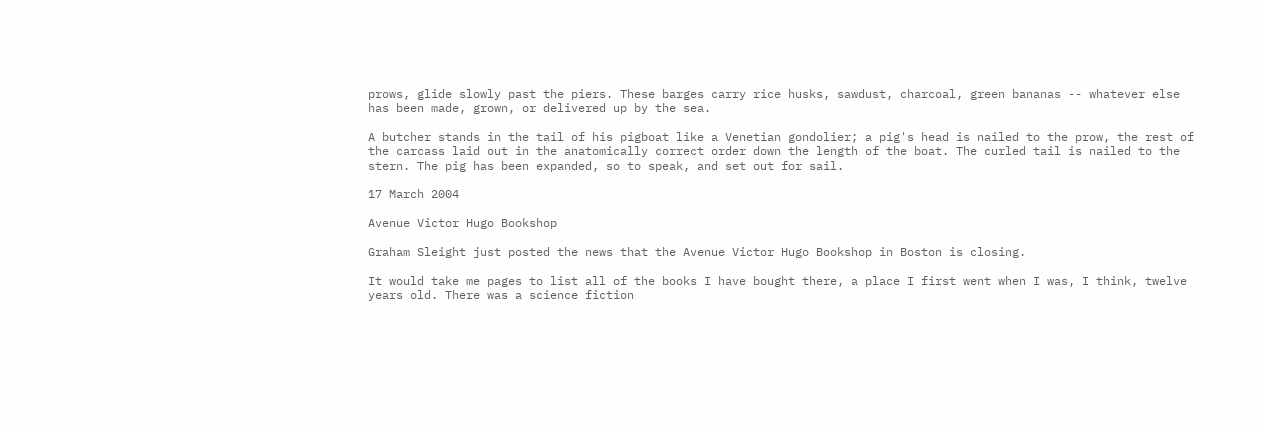prows, glide slowly past the piers. These barges carry rice husks, sawdust, charcoal, green bananas -- whatever else has been made, grown, or delivered up by the sea.

A butcher stands in the tail of his pigboat like a Venetian gondolier; a pig's head is nailed to the prow, the rest of the carcass laid out in the anatomically correct order down the length of the boat. The curled tail is nailed to the stern. The pig has been expanded, so to speak, and set out for sail.

17 March 2004

Avenue Victor Hugo Bookshop

Graham Sleight just posted the news that the Avenue Victor Hugo Bookshop in Boston is closing.

It would take me pages to list all of the books I have bought there, a place I first went when I was, I think, twelve years old. There was a science fiction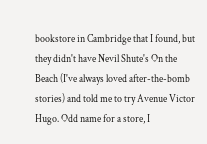bookstore in Cambridge that I found, but they didn't have Nevil Shute's On the Beach (I've always loved after-the-bomb stories) and told me to try Avenue Victor Hugo. Odd name for a store, I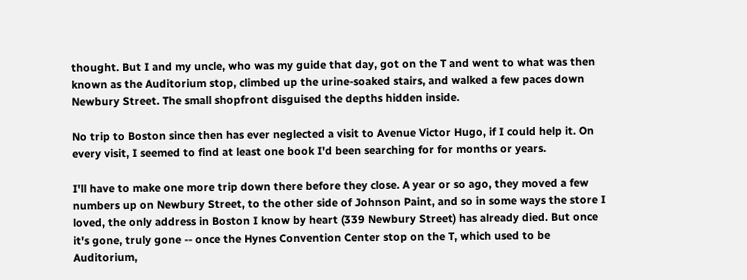thought. But I and my uncle, who was my guide that day, got on the T and went to what was then known as the Auditorium stop, climbed up the urine-soaked stairs, and walked a few paces down Newbury Street. The small shopfront disguised the depths hidden inside.

No trip to Boston since then has ever neglected a visit to Avenue Victor Hugo, if I could help it. On every visit, I seemed to find at least one book I'd been searching for for months or years.

I'll have to make one more trip down there before they close. A year or so ago, they moved a few numbers up on Newbury Street, to the other side of Johnson Paint, and so in some ways the store I loved, the only address in Boston I know by heart (339 Newbury Street) has already died. But once it's gone, truly gone -- once the Hynes Convention Center stop on the T, which used to be Auditorium,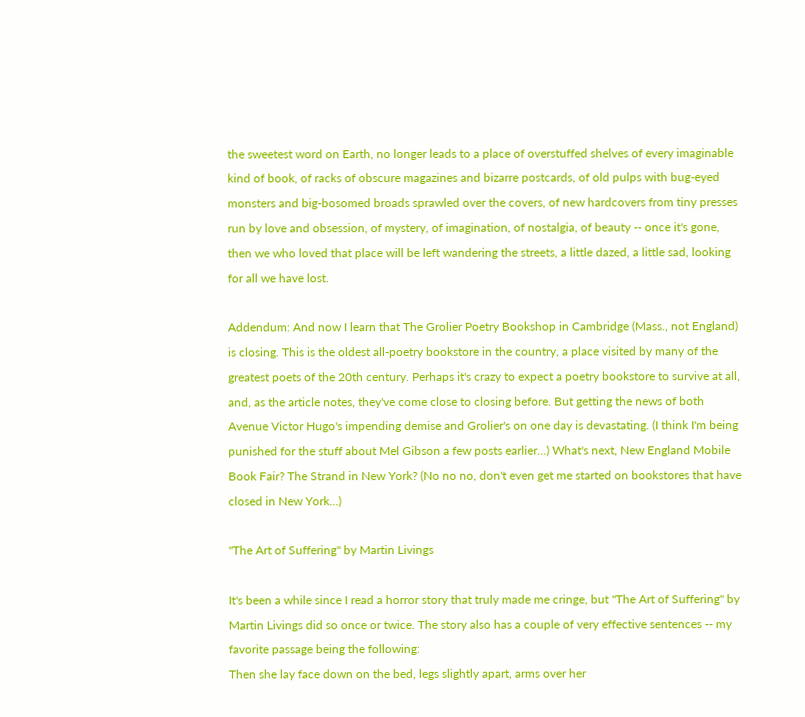the sweetest word on Earth, no longer leads to a place of overstuffed shelves of every imaginable kind of book, of racks of obscure magazines and bizarre postcards, of old pulps with bug-eyed monsters and big-bosomed broads sprawled over the covers, of new hardcovers from tiny presses run by love and obsession, of mystery, of imagination, of nostalgia, of beauty -- once it's gone, then we who loved that place will be left wandering the streets, a little dazed, a little sad, looking for all we have lost.

Addendum: And now I learn that The Grolier Poetry Bookshop in Cambridge (Mass., not England) is closing. This is the oldest all-poetry bookstore in the country, a place visited by many of the greatest poets of the 20th century. Perhaps it's crazy to expect a poetry bookstore to survive at all, and, as the article notes, they've come close to closing before. But getting the news of both Avenue Victor Hugo's impending demise and Grolier's on one day is devastating. (I think I'm being punished for the stuff about Mel Gibson a few posts earlier...) What's next, New England Mobile Book Fair? The Strand in New York? (No no no, don't even get me started on bookstores that have closed in New York...)

"The Art of Suffering" by Martin Livings

It's been a while since I read a horror story that truly made me cringe, but "The Art of Suffering" by Martin Livings did so once or twice. The story also has a couple of very effective sentences -- my favorite passage being the following:
Then she lay face down on the bed, legs slightly apart, arms over her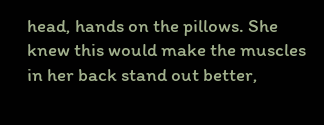head, hands on the pillows. She knew this would make the muscles in her back stand out better,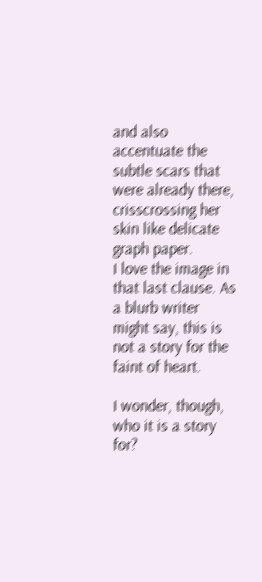and also accentuate the subtle scars that were already there, crisscrossing her skin like delicate graph paper.
I love the image in that last clause. As a blurb writer might say, this is not a story for the faint of heart.

I wonder, though, who it is a story for?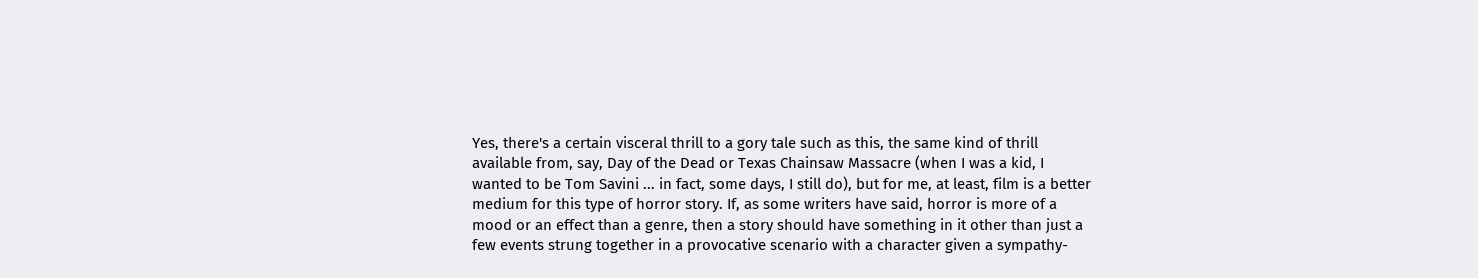Yes, there's a certain visceral thrill to a gory tale such as this, the same kind of thrill available from, say, Day of the Dead or Texas Chainsaw Massacre (when I was a kid, I wanted to be Tom Savini ... in fact, some days, I still do), but for me, at least, film is a better medium for this type of horror story. If, as some writers have said, horror is more of a mood or an effect than a genre, then a story should have something in it other than just a few events strung together in a provocative scenario with a character given a sympathy-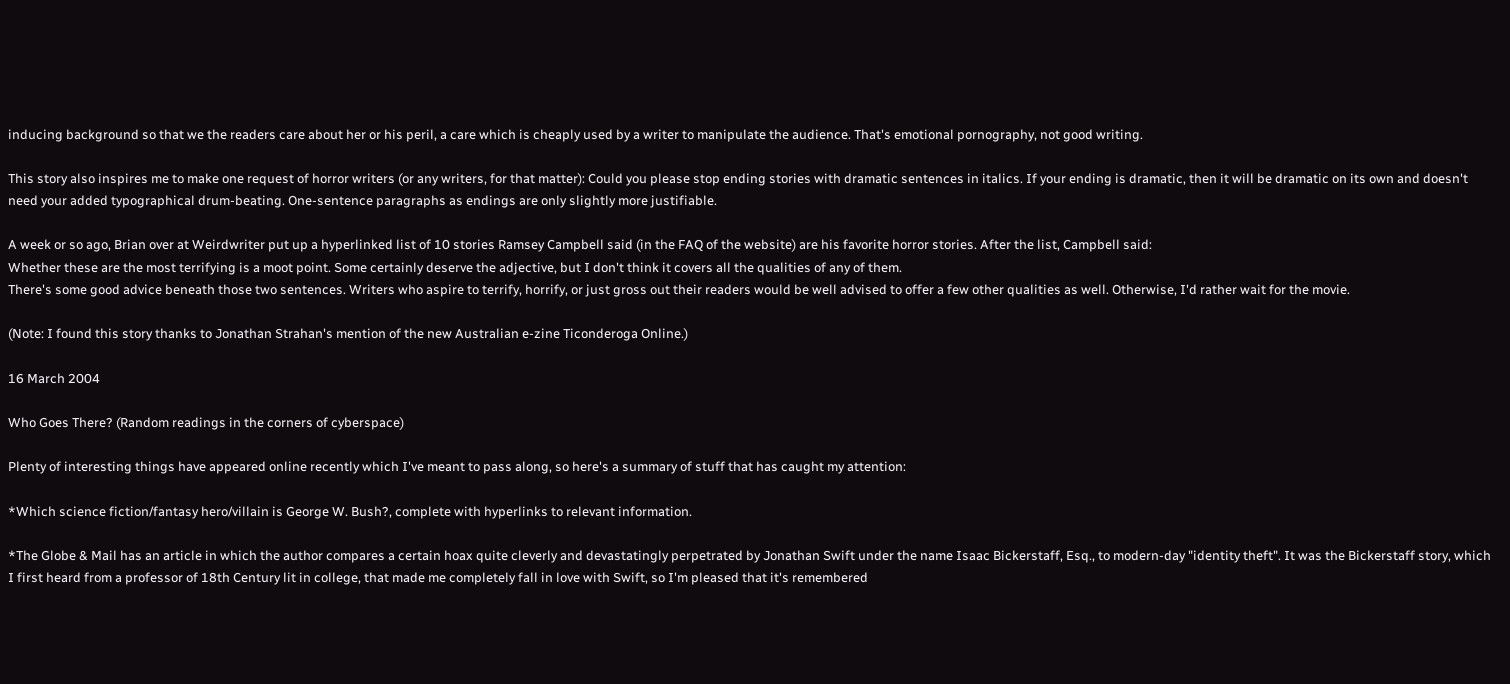inducing background so that we the readers care about her or his peril, a care which is cheaply used by a writer to manipulate the audience. That's emotional pornography, not good writing.

This story also inspires me to make one request of horror writers (or any writers, for that matter): Could you please stop ending stories with dramatic sentences in italics. If your ending is dramatic, then it will be dramatic on its own and doesn't need your added typographical drum-beating. One-sentence paragraphs as endings are only slightly more justifiable.

A week or so ago, Brian over at Weirdwriter put up a hyperlinked list of 10 stories Ramsey Campbell said (in the FAQ of the website) are his favorite horror stories. After the list, Campbell said:
Whether these are the most terrifying is a moot point. Some certainly deserve the adjective, but I don't think it covers all the qualities of any of them.
There's some good advice beneath those two sentences. Writers who aspire to terrify, horrify, or just gross out their readers would be well advised to offer a few other qualities as well. Otherwise, I'd rather wait for the movie.

(Note: I found this story thanks to Jonathan Strahan's mention of the new Australian e-zine Ticonderoga Online.)

16 March 2004

Who Goes There? (Random readings in the corners of cyberspace)

Plenty of interesting things have appeared online recently which I've meant to pass along, so here's a summary of stuff that has caught my attention:

*Which science fiction/fantasy hero/villain is George W. Bush?, complete with hyperlinks to relevant information.

*The Globe & Mail has an article in which the author compares a certain hoax quite cleverly and devastatingly perpetrated by Jonathan Swift under the name Isaac Bickerstaff, Esq., to modern-day "identity theft". It was the Bickerstaff story, which I first heard from a professor of 18th Century lit in college, that made me completely fall in love with Swift, so I'm pleased that it's remembered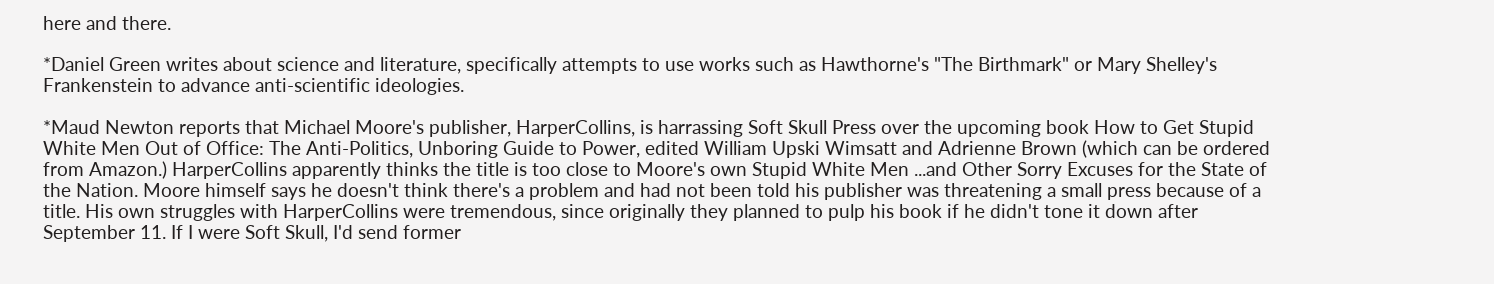here and there.

*Daniel Green writes about science and literature, specifically attempts to use works such as Hawthorne's "The Birthmark" or Mary Shelley's Frankenstein to advance anti-scientific ideologies.

*Maud Newton reports that Michael Moore's publisher, HarperCollins, is harrassing Soft Skull Press over the upcoming book How to Get Stupid White Men Out of Office: The Anti-Politics, Unboring Guide to Power, edited William Upski Wimsatt and Adrienne Brown (which can be ordered from Amazon.) HarperCollins apparently thinks the title is too close to Moore's own Stupid White Men ...and Other Sorry Excuses for the State of the Nation. Moore himself says he doesn't think there's a problem and had not been told his publisher was threatening a small press because of a title. His own struggles with HarperCollins were tremendous, since originally they planned to pulp his book if he didn't tone it down after September 11. If I were Soft Skull, I'd send former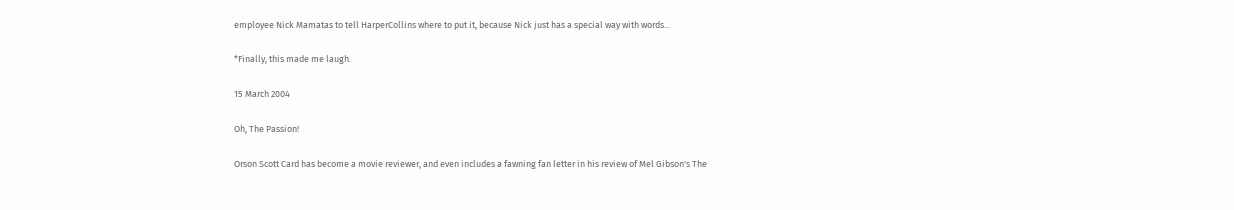employee Nick Mamatas to tell HarperCollins where to put it, because Nick just has a special way with words...

*Finally, this made me laugh.

15 March 2004

Oh, The Passion!

Orson Scott Card has become a movie reviewer, and even includes a fawning fan letter in his review of Mel Gibson's The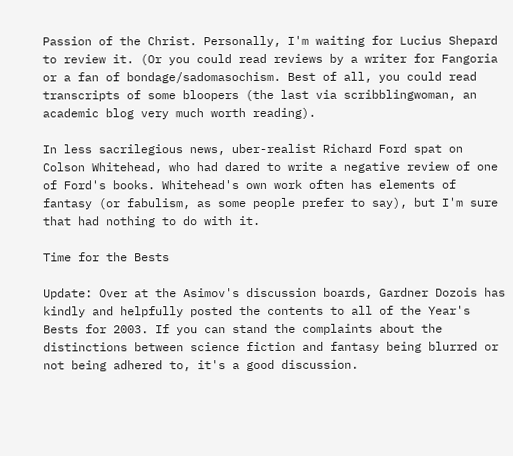Passion of the Christ. Personally, I'm waiting for Lucius Shepard to review it. (Or you could read reviews by a writer for Fangoria or a fan of bondage/sadomasochism. Best of all, you could read transcripts of some bloopers (the last via scribblingwoman, an academic blog very much worth reading).

In less sacrilegious news, uber-realist Richard Ford spat on Colson Whitehead, who had dared to write a negative review of one of Ford's books. Whitehead's own work often has elements of fantasy (or fabulism, as some people prefer to say), but I'm sure that had nothing to do with it.

Time for the Bests

Update: Over at the Asimov's discussion boards, Gardner Dozois has kindly and helpfully posted the contents to all of the Year's Bests for 2003. If you can stand the complaints about the distinctions between science fiction and fantasy being blurred or not being adhered to, it's a good discussion.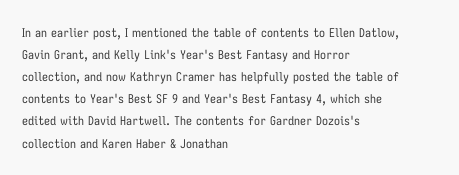In an earlier post, I mentioned the table of contents to Ellen Datlow, Gavin Grant, and Kelly Link's Year's Best Fantasy and Horror collection, and now Kathryn Cramer has helpfully posted the table of contents to Year's Best SF 9 and Year's Best Fantasy 4, which she edited with David Hartwell. The contents for Gardner Dozois's collection and Karen Haber & Jonathan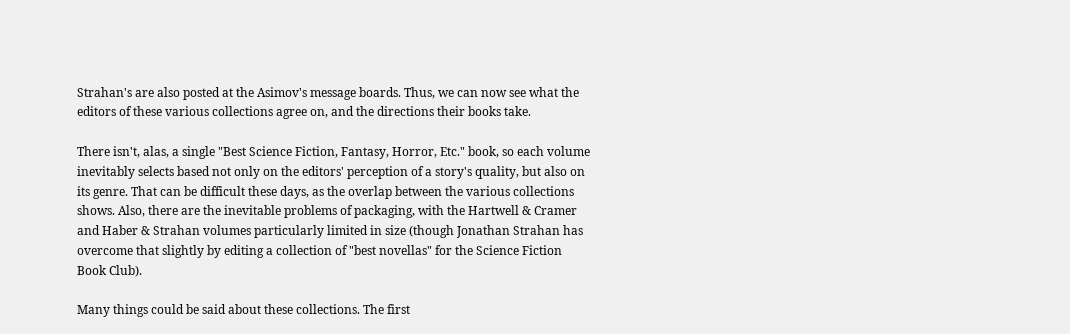Strahan's are also posted at the Asimov's message boards. Thus, we can now see what the editors of these various collections agree on, and the directions their books take.

There isn't, alas, a single "Best Science Fiction, Fantasy, Horror, Etc." book, so each volume inevitably selects based not only on the editors' perception of a story's quality, but also on its genre. That can be difficult these days, as the overlap between the various collections shows. Also, there are the inevitable problems of packaging, with the Hartwell & Cramer and Haber & Strahan volumes particularly limited in size (though Jonathan Strahan has overcome that slightly by editing a collection of "best novellas" for the Science Fiction Book Club).

Many things could be said about these collections. The first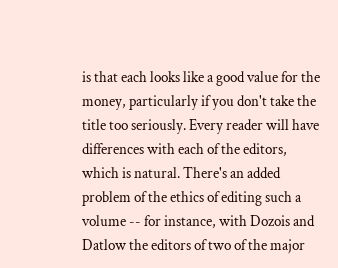is that each looks like a good value for the money, particularly if you don't take the title too seriously. Every reader will have differences with each of the editors, which is natural. There's an added problem of the ethics of editing such a volume -- for instance, with Dozois and Datlow the editors of two of the major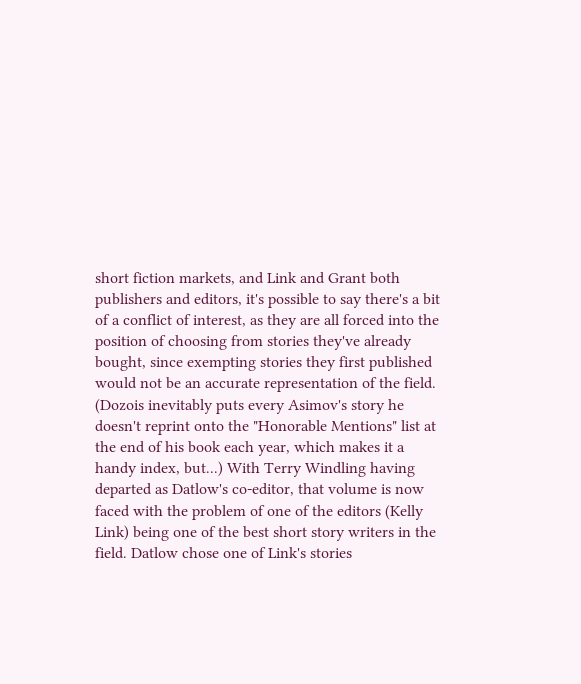short fiction markets, and Link and Grant both publishers and editors, it's possible to say there's a bit of a conflict of interest, as they are all forced into the position of choosing from stories they've already bought, since exempting stories they first published would not be an accurate representation of the field. (Dozois inevitably puts every Asimov's story he doesn't reprint onto the "Honorable Mentions" list at the end of his book each year, which makes it a handy index, but...) With Terry Windling having departed as Datlow's co-editor, that volume is now faced with the problem of one of the editors (Kelly Link) being one of the best short story writers in the field. Datlow chose one of Link's stories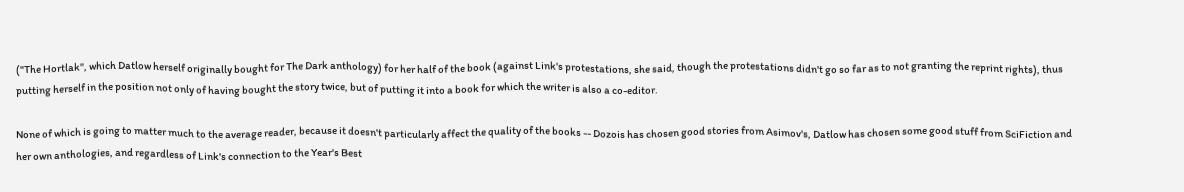("The Hortlak", which Datlow herself originally bought for The Dark anthology) for her half of the book (against Link's protestations, she said, though the protestations didn't go so far as to not granting the reprint rights), thus putting herself in the position not only of having bought the story twice, but of putting it into a book for which the writer is also a co-editor.

None of which is going to matter much to the average reader, because it doesn't particularly affect the quality of the books -- Dozois has chosen good stories from Asimov's, Datlow has chosen some good stuff from SciFiction and her own anthologies, and regardless of Link's connection to the Year's Best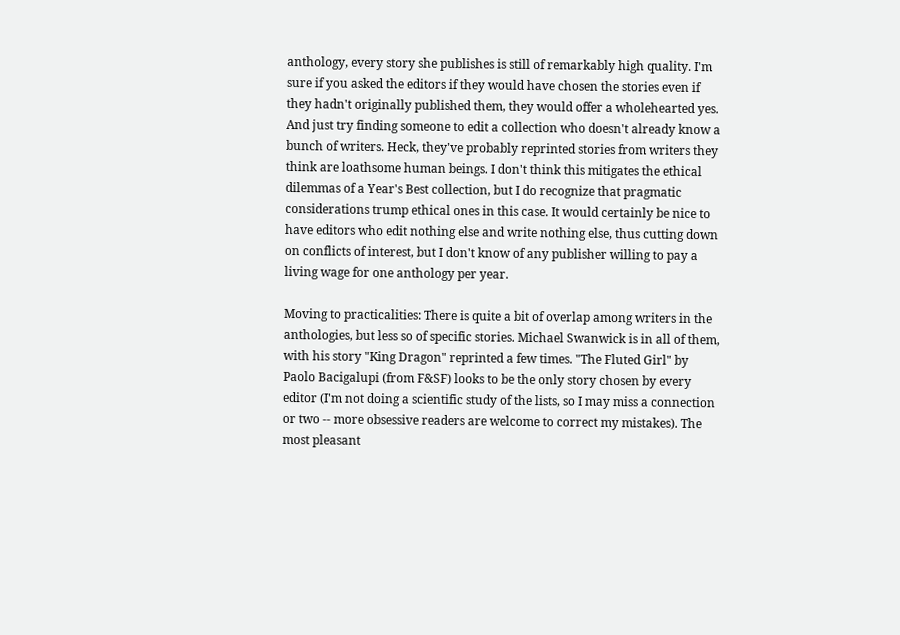anthology, every story she publishes is still of remarkably high quality. I'm sure if you asked the editors if they would have chosen the stories even if they hadn't originally published them, they would offer a wholehearted yes. And just try finding someone to edit a collection who doesn't already know a bunch of writers. Heck, they've probably reprinted stories from writers they think are loathsome human beings. I don't think this mitigates the ethical dilemmas of a Year's Best collection, but I do recognize that pragmatic considerations trump ethical ones in this case. It would certainly be nice to have editors who edit nothing else and write nothing else, thus cutting down on conflicts of interest, but I don't know of any publisher willing to pay a living wage for one anthology per year.

Moving to practicalities: There is quite a bit of overlap among writers in the anthologies, but less so of specific stories. Michael Swanwick is in all of them, with his story "King Dragon" reprinted a few times. "The Fluted Girl" by Paolo Bacigalupi (from F&SF) looks to be the only story chosen by every editor (I'm not doing a scientific study of the lists, so I may miss a connection or two -- more obsessive readers are welcome to correct my mistakes). The most pleasant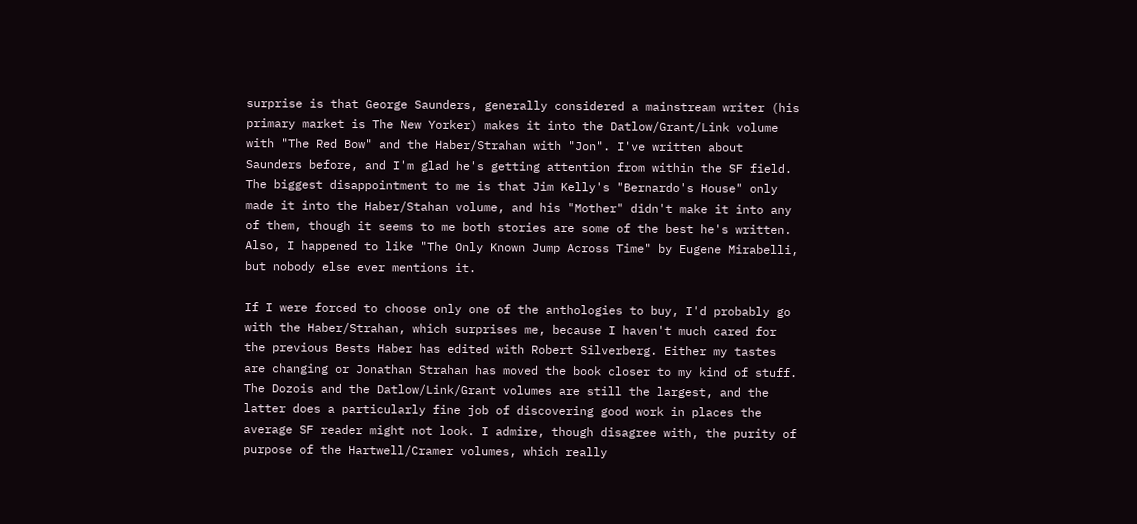surprise is that George Saunders, generally considered a mainstream writer (his primary market is The New Yorker) makes it into the Datlow/Grant/Link volume with "The Red Bow" and the Haber/Strahan with "Jon". I've written about Saunders before, and I'm glad he's getting attention from within the SF field. The biggest disappointment to me is that Jim Kelly's "Bernardo's House" only made it into the Haber/Stahan volume, and his "Mother" didn't make it into any of them, though it seems to me both stories are some of the best he's written. Also, I happened to like "The Only Known Jump Across Time" by Eugene Mirabelli, but nobody else ever mentions it.

If I were forced to choose only one of the anthologies to buy, I'd probably go with the Haber/Strahan, which surprises me, because I haven't much cared for the previous Bests Haber has edited with Robert Silverberg. Either my tastes are changing or Jonathan Strahan has moved the book closer to my kind of stuff. The Dozois and the Datlow/Link/Grant volumes are still the largest, and the latter does a particularly fine job of discovering good work in places the average SF reader might not look. I admire, though disagree with, the purity of purpose of the Hartwell/Cramer volumes, which really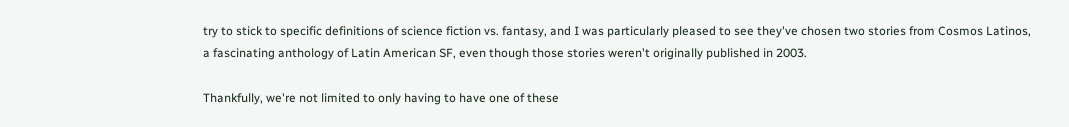try to stick to specific definitions of science fiction vs. fantasy, and I was particularly pleased to see they've chosen two stories from Cosmos Latinos, a fascinating anthology of Latin American SF, even though those stories weren't originally published in 2003.

Thankfully, we're not limited to only having to have one of these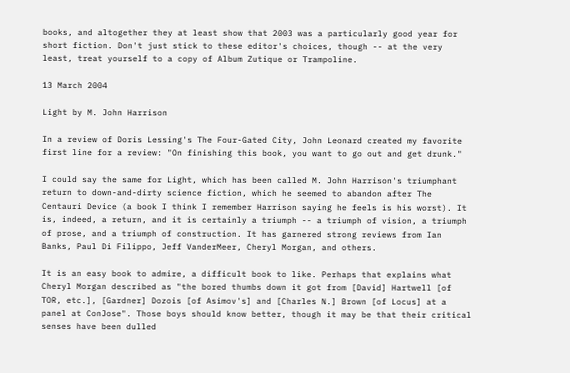books, and altogether they at least show that 2003 was a particularly good year for short fiction. Don't just stick to these editor's choices, though -- at the very least, treat yourself to a copy of Album Zutique or Trampoline.

13 March 2004

Light by M. John Harrison

In a review of Doris Lessing's The Four-Gated City, John Leonard created my favorite first line for a review: "On finishing this book, you want to go out and get drunk."

I could say the same for Light, which has been called M. John Harrison's triumphant return to down-and-dirty science fiction, which he seemed to abandon after The Centauri Device (a book I think I remember Harrison saying he feels is his worst). It is, indeed, a return, and it is certainly a triumph -- a triumph of vision, a triumph of prose, and a triumph of construction. It has garnered strong reviews from Ian Banks, Paul Di Filippo, Jeff VanderMeer, Cheryl Morgan, and others.

It is an easy book to admire, a difficult book to like. Perhaps that explains what Cheryl Morgan described as "the bored thumbs down it got from [David] Hartwell [of TOR, etc.], [Gardner] Dozois [of Asimov's] and [Charles N.] Brown [of Locus] at a panel at ConJose". Those boys should know better, though it may be that their critical senses have been dulled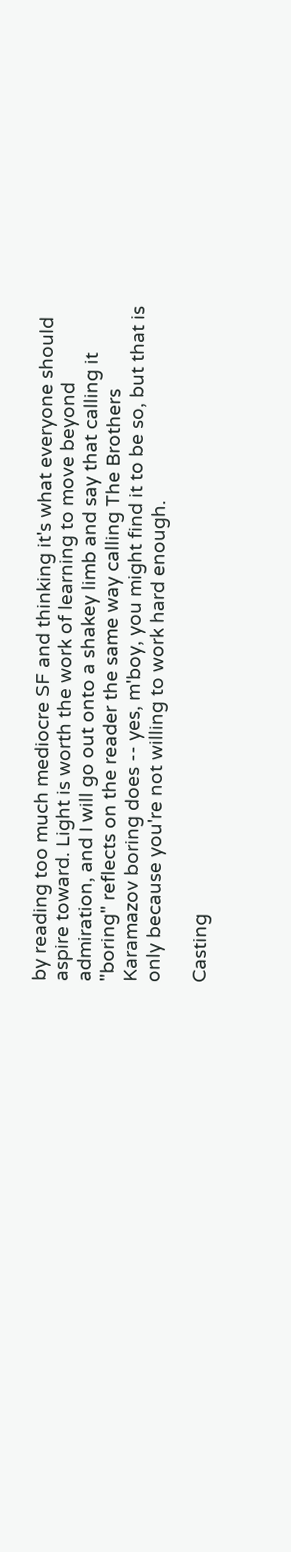by reading too much mediocre SF and thinking it's what everyone should aspire toward. Light is worth the work of learning to move beyond admiration, and I will go out onto a shakey limb and say that calling it "boring" reflects on the reader the same way calling The Brothers Karamazov boring does -- yes, m'boy, you might find it to be so, but that is only because you're not willing to work hard enough.

Casting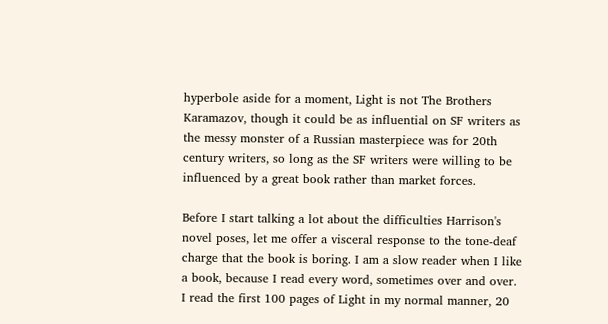hyperbole aside for a moment, Light is not The Brothers Karamazov, though it could be as influential on SF writers as the messy monster of a Russian masterpiece was for 20th century writers, so long as the SF writers were willing to be influenced by a great book rather than market forces.

Before I start talking a lot about the difficulties Harrison's novel poses, let me offer a visceral response to the tone-deaf charge that the book is boring. I am a slow reader when I like a book, because I read every word, sometimes over and over. I read the first 100 pages of Light in my normal manner, 20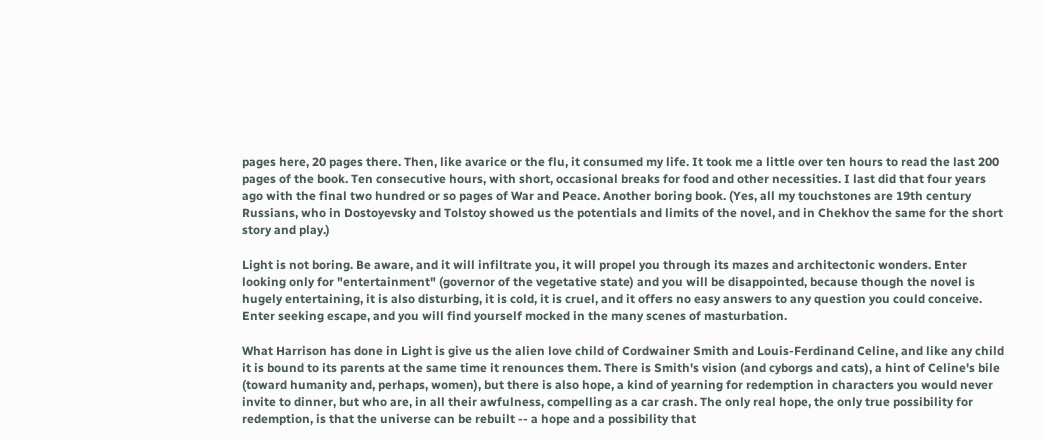pages here, 20 pages there. Then, like avarice or the flu, it consumed my life. It took me a little over ten hours to read the last 200 pages of the book. Ten consecutive hours, with short, occasional breaks for food and other necessities. I last did that four years ago with the final two hundred or so pages of War and Peace. Another boring book. (Yes, all my touchstones are 19th century Russians, who in Dostoyevsky and Tolstoy showed us the potentials and limits of the novel, and in Chekhov the same for the short story and play.)

Light is not boring. Be aware, and it will infiltrate you, it will propel you through its mazes and architectonic wonders. Enter looking only for "entertainment" (governor of the vegetative state) and you will be disappointed, because though the novel is hugely entertaining, it is also disturbing, it is cold, it is cruel, and it offers no easy answers to any question you could conceive. Enter seeking escape, and you will find yourself mocked in the many scenes of masturbation.

What Harrison has done in Light is give us the alien love child of Cordwainer Smith and Louis-Ferdinand Celine, and like any child it is bound to its parents at the same time it renounces them. There is Smith's vision (and cyborgs and cats), a hint of Celine's bile (toward humanity and, perhaps, women), but there is also hope, a kind of yearning for redemption in characters you would never invite to dinner, but who are, in all their awfulness, compelling as a car crash. The only real hope, the only true possibility for redemption, is that the universe can be rebuilt -- a hope and a possibility that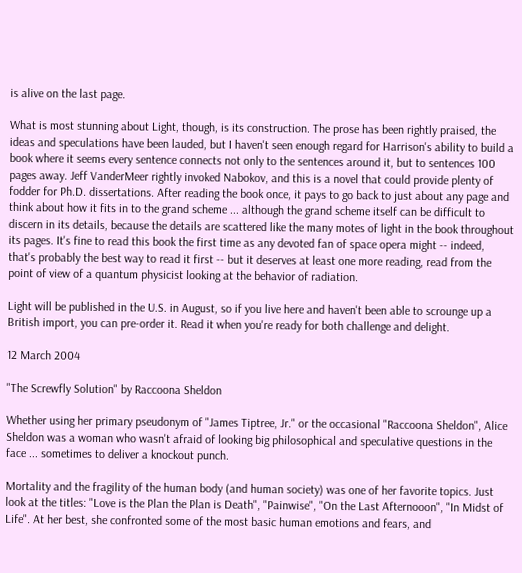is alive on the last page.

What is most stunning about Light, though, is its construction. The prose has been rightly praised, the ideas and speculations have been lauded, but I haven't seen enough regard for Harrison's ability to build a book where it seems every sentence connects not only to the sentences around it, but to sentences 100 pages away. Jeff VanderMeer rightly invoked Nabokov, and this is a novel that could provide plenty of fodder for Ph.D. dissertations. After reading the book once, it pays to go back to just about any page and think about how it fits in to the grand scheme ... although the grand scheme itself can be difficult to discern in its details, because the details are scattered like the many motes of light in the book throughout its pages. It's fine to read this book the first time as any devoted fan of space opera might -- indeed, that's probably the best way to read it first -- but it deserves at least one more reading, read from the point of view of a quantum physicist looking at the behavior of radiation.

Light will be published in the U.S. in August, so if you live here and haven't been able to scrounge up a British import, you can pre-order it. Read it when you're ready for both challenge and delight.

12 March 2004

"The Screwfly Solution" by Raccoona Sheldon

Whether using her primary pseudonym of "James Tiptree, Jr." or the occasional "Raccoona Sheldon", Alice Sheldon was a woman who wasn't afraid of looking big philosophical and speculative questions in the face ... sometimes to deliver a knockout punch.

Mortality and the fragility of the human body (and human society) was one of her favorite topics. Just look at the titles: "Love is the Plan the Plan is Death", "Painwise", "On the Last Afternooon", "In Midst of Life". At her best, she confronted some of the most basic human emotions and fears, and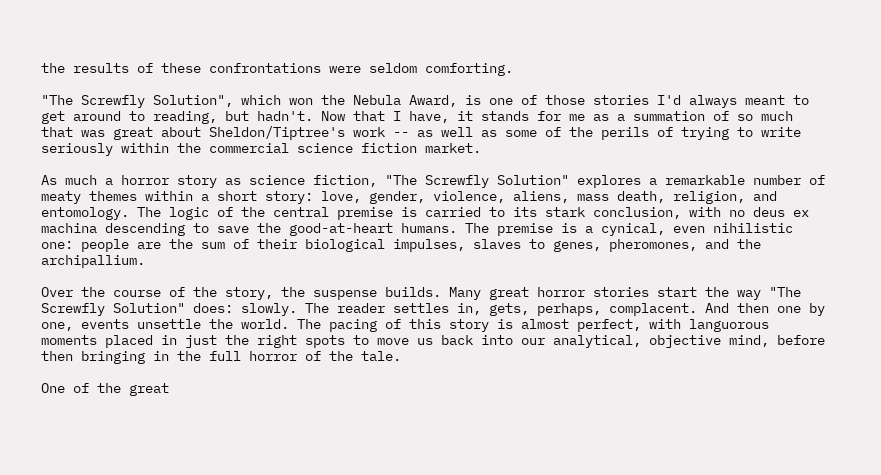the results of these confrontations were seldom comforting.

"The Screwfly Solution", which won the Nebula Award, is one of those stories I'd always meant to get around to reading, but hadn't. Now that I have, it stands for me as a summation of so much that was great about Sheldon/Tiptree's work -- as well as some of the perils of trying to write seriously within the commercial science fiction market.

As much a horror story as science fiction, "The Screwfly Solution" explores a remarkable number of meaty themes within a short story: love, gender, violence, aliens, mass death, religion, and entomology. The logic of the central premise is carried to its stark conclusion, with no deus ex machina descending to save the good-at-heart humans. The premise is a cynical, even nihilistic one: people are the sum of their biological impulses, slaves to genes, pheromones, and the archipallium.

Over the course of the story, the suspense builds. Many great horror stories start the way "The Screwfly Solution" does: slowly. The reader settles in, gets, perhaps, complacent. And then one by one, events unsettle the world. The pacing of this story is almost perfect, with languorous moments placed in just the right spots to move us back into our analytical, objective mind, before then bringing in the full horror of the tale.

One of the great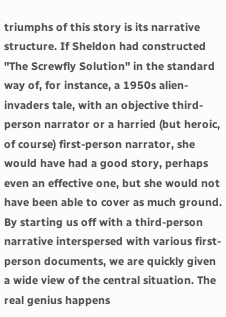triumphs of this story is its narrative structure. If Sheldon had constructed "The Screwfly Solution" in the standard way of, for instance, a 1950s alien-invaders tale, with an objective third-person narrator or a harried (but heroic, of course) first-person narrator, she would have had a good story, perhaps even an effective one, but she would not have been able to cover as much ground. By starting us off with a third-person narrative interspersed with various first-person documents, we are quickly given a wide view of the central situation. The real genius happens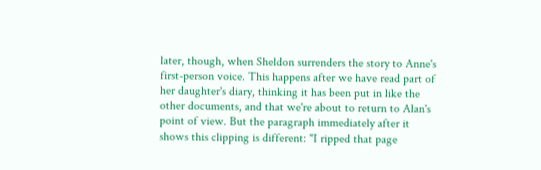later, though, when Sheldon surrenders the story to Anne's first-person voice. This happens after we have read part of her daughter's diary, thinking it has been put in like the other documents, and that we're about to return to Alan's point of view. But the paragraph immediately after it shows this clipping is different: "I ripped that page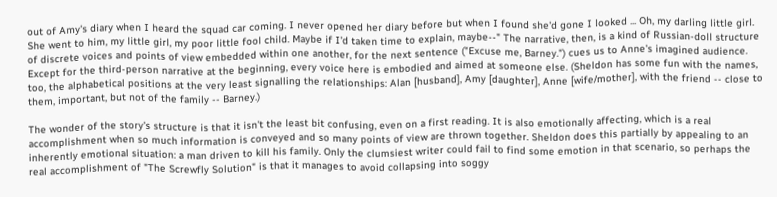out of Amy's diary when I heard the squad car coming. I never opened her diary before but when I found she'd gone I looked ... Oh, my darling little girl. She went to him, my little girl, my poor little fool child. Maybe if I'd taken time to explain, maybe--" The narrative, then, is a kind of Russian-doll structure of discrete voices and points of view embedded within one another, for the next sentence ("Excuse me, Barney.") cues us to Anne's imagined audience. Except for the third-person narrative at the beginning, every voice here is embodied and aimed at someone else. (Sheldon has some fun with the names, too, the alphabetical positions at the very least signalling the relationships: Alan [husband], Amy [daughter], Anne [wife/mother], with the friend -- close to them, important, but not of the family -- Barney.)

The wonder of the story's structure is that it isn't the least bit confusing, even on a first reading. It is also emotionally affecting, which is a real accomplishment when so much information is conveyed and so many points of view are thrown together. Sheldon does this partially by appealing to an inherently emotional situation: a man driven to kill his family. Only the clumsiest writer could fail to find some emotion in that scenario, so perhaps the real accomplishment of "The Screwfly Solution" is that it manages to avoid collapsing into soggy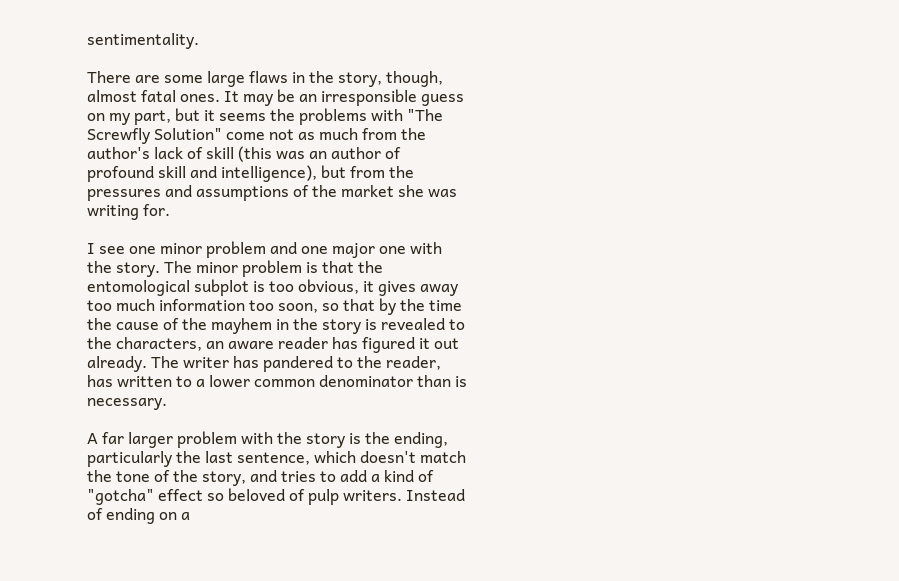sentimentality.

There are some large flaws in the story, though, almost fatal ones. It may be an irresponsible guess on my part, but it seems the problems with "The Screwfly Solution" come not as much from the author's lack of skill (this was an author of profound skill and intelligence), but from the pressures and assumptions of the market she was writing for.

I see one minor problem and one major one with the story. The minor problem is that the entomological subplot is too obvious, it gives away too much information too soon, so that by the time the cause of the mayhem in the story is revealed to the characters, an aware reader has figured it out already. The writer has pandered to the reader, has written to a lower common denominator than is necessary.

A far larger problem with the story is the ending, particularly the last sentence, which doesn't match the tone of the story, and tries to add a kind of "gotcha" effect so beloved of pulp writers. Instead of ending on a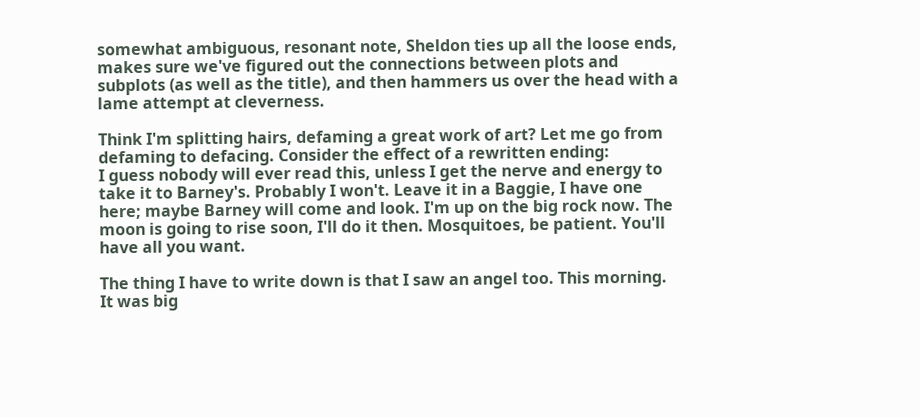somewhat ambiguous, resonant note, Sheldon ties up all the loose ends, makes sure we've figured out the connections between plots and subplots (as well as the title), and then hammers us over the head with a lame attempt at cleverness.

Think I'm splitting hairs, defaming a great work of art? Let me go from defaming to defacing. Consider the effect of a rewritten ending:
I guess nobody will ever read this, unless I get the nerve and energy to take it to Barney's. Probably I won't. Leave it in a Baggie, I have one here; maybe Barney will come and look. I'm up on the big rock now. The moon is going to rise soon, I'll do it then. Mosquitoes, be patient. You'll have all you want.

The thing I have to write down is that I saw an angel too. This morning. It was big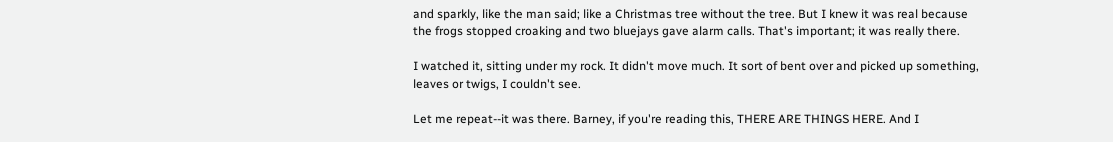and sparkly, like the man said; like a Christmas tree without the tree. But I knew it was real because the frogs stopped croaking and two bluejays gave alarm calls. That's important; it was really there.

I watched it, sitting under my rock. It didn't move much. It sort of bent over and picked up something, leaves or twigs, I couldn't see.

Let me repeat--it was there. Barney, if you're reading this, THERE ARE THINGS HERE. And I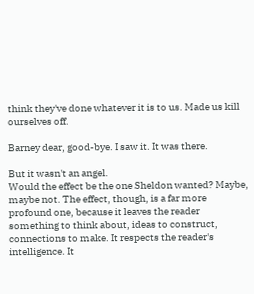think they've done whatever it is to us. Made us kill ourselves off.

Barney dear, good-bye. I saw it. It was there.

But it wasn't an angel.
Would the effect be the one Sheldon wanted? Maybe, maybe not. The effect, though, is a far more profound one, because it leaves the reader something to think about, ideas to construct, connections to make. It respects the reader's intelligence. It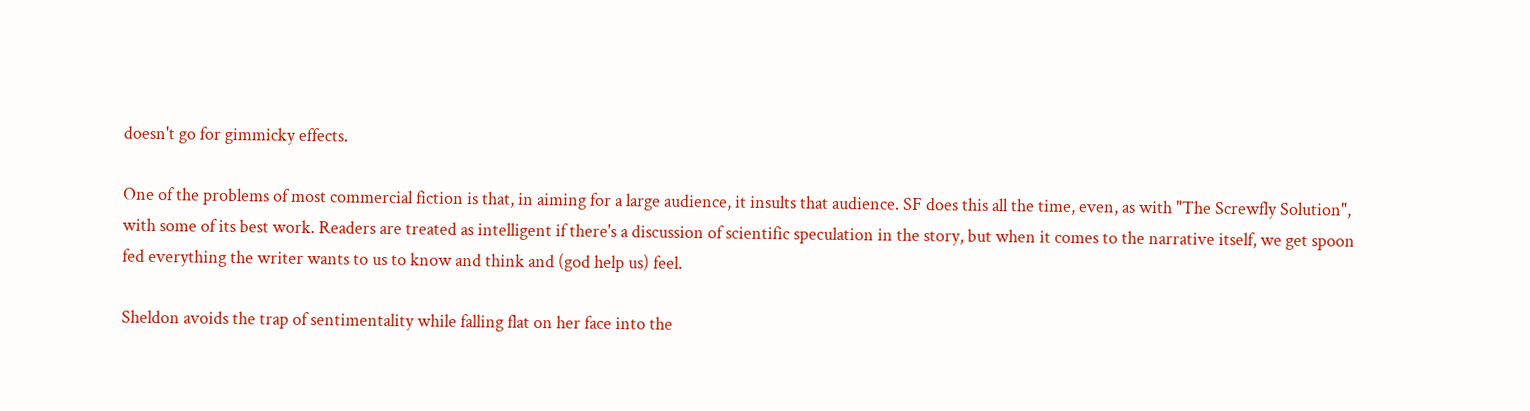doesn't go for gimmicky effects.

One of the problems of most commercial fiction is that, in aiming for a large audience, it insults that audience. SF does this all the time, even, as with "The Screwfly Solution", with some of its best work. Readers are treated as intelligent if there's a discussion of scientific speculation in the story, but when it comes to the narrative itself, we get spoon fed everything the writer wants to us to know and think and (god help us) feel.

Sheldon avoids the trap of sentimentality while falling flat on her face into the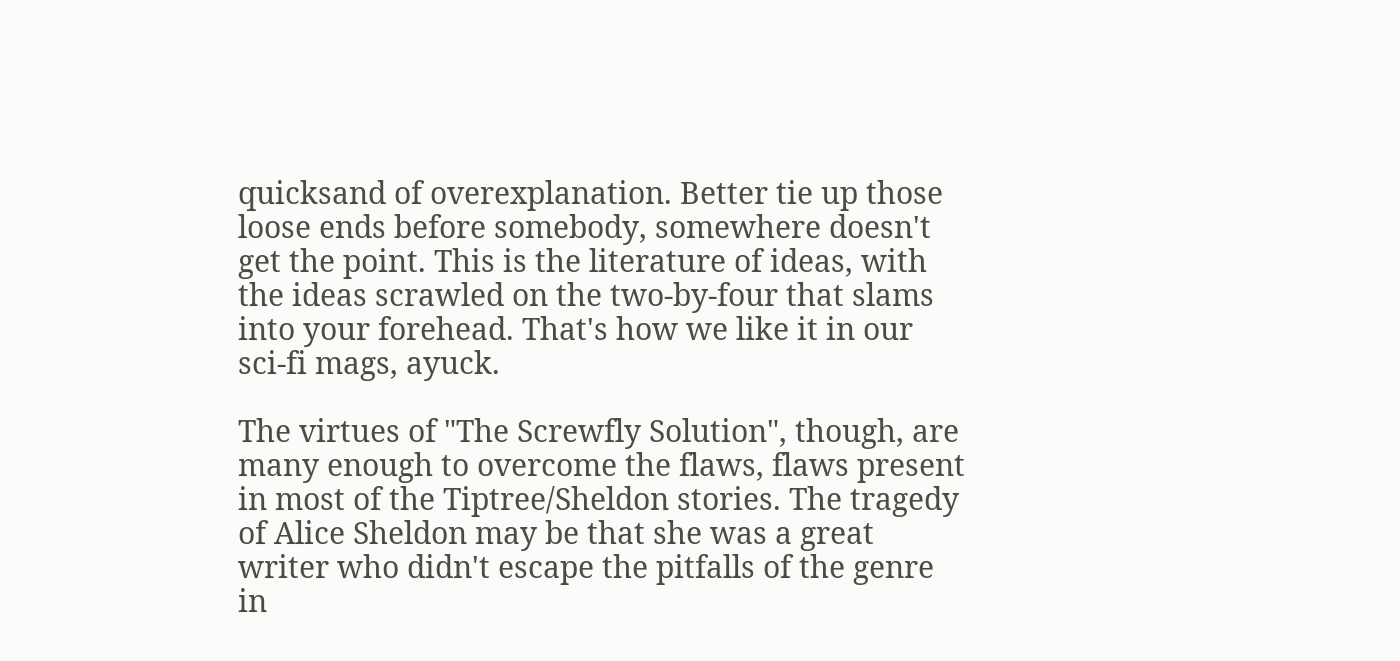quicksand of overexplanation. Better tie up those loose ends before somebody, somewhere doesn't get the point. This is the literature of ideas, with the ideas scrawled on the two-by-four that slams into your forehead. That's how we like it in our sci-fi mags, ayuck.

The virtues of "The Screwfly Solution", though, are many enough to overcome the flaws, flaws present in most of the Tiptree/Sheldon stories. The tragedy of Alice Sheldon may be that she was a great writer who didn't escape the pitfalls of the genre in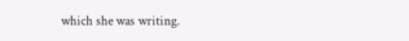which she was writing.